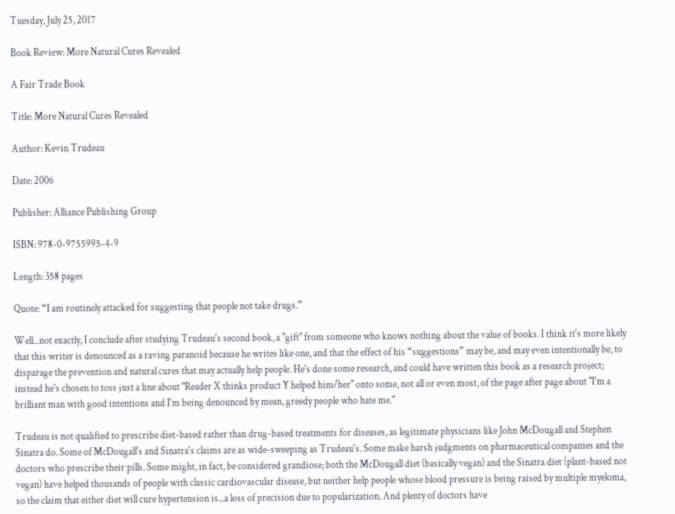Tuesday, July 25, 2017

Book Review: More Natural Cures Revealed

A Fair Trade Book

Title: More Natural Cures Revealed

Author: Kevin Trudeau

Date: 2006

Publisher: Alliance Publishing Group

ISBN: 978-0-9755995-4-9

Length: 358 pages

Quote: “I am routinely attacked for suggesting that people not take drugs.”

Well...not exactly, I conclude after studying Trudeau's second book, a "gift" from someone who knows nothing about the value of books. I think it's more likely that this writer is denounced as a raving paranoid because he writes like one, and that the effect of his “suggestions” may be, and may even intentionally be, to disparage the prevention and natural cures that may actually help people. He's done some research, and could have written this book as a research project; instead he's chosen to toss just a line about "Reader X thinks product Y helped him/her" onto some, not all or even most, of the page after page about "I'm a brilliant man with good intentions and I'm being denounced by mean, greedy people who hate me."

Trudeau is not qualified to prescribe diet-based rather than drug-based treatments for diseases, as legitimate physicians like John McDougall and Stephen Sinatra do. Some of McDougall's and Sinatra's claims are as wide-sweeping as Trudeau's. Some make harsh judgments on pharmaceutical companies and the doctors who prescribe their pills. Some might, in fact, be considered grandiose; both the McDougall diet (basically vegan) and the Sinatra diet (plant-based not vegan) have helped thousands of people with classic cardiovascular disease, but neither help people whose blood pressure is being raised by multiple myeloma, so the claim that either diet will cure hypertension is...a loss of precision due to popularization. And plenty of doctors have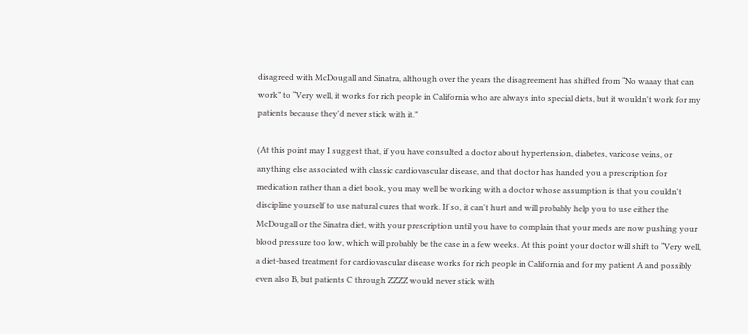disagreed with McDougall and Sinatra, although over the years the disagreement has shifted from “No waaay that can work” to “Very well, it works for rich people in California who are always into special diets, but it wouldn't work for my patients because they'd never stick with it.”

(At this point may I suggest that, if you have consulted a doctor about hypertension, diabetes, varicose veins, or anything else associated with classic cardiovascular disease, and that doctor has handed you a prescription for medication rather than a diet book, you may well be working with a doctor whose assumption is that you couldn't discipline yourself to use natural cures that work. If so, it can't hurt and will probably help you to use either the McDougall or the Sinatra diet, with your prescription until you have to complain that your meds are now pushing your blood pressure too low, which will probably be the case in a few weeks. At this point your doctor will shift to “Very well, a diet-based treatment for cardiovascular disease works for rich people in California and for my patient A and possibly even also B, but patients C through ZZZZ would never stick with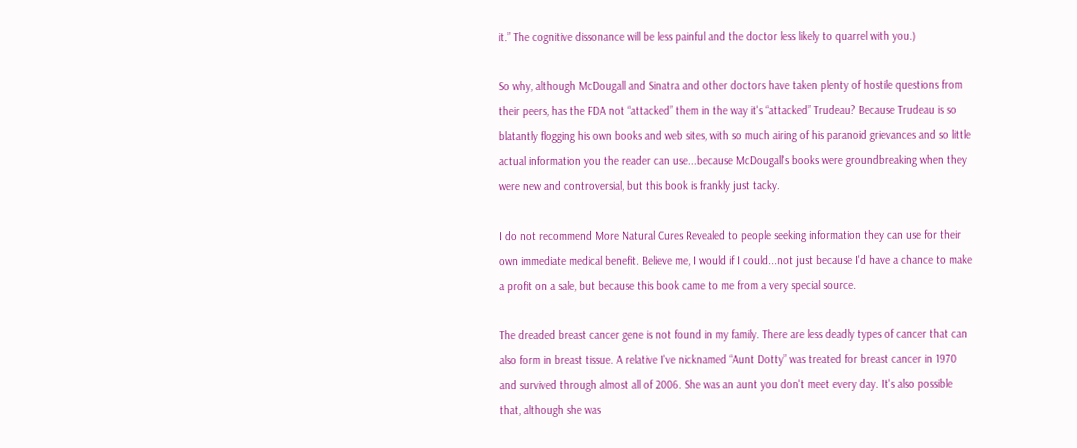it.” The cognitive dissonance will be less painful and the doctor less likely to quarrel with you.)

So why, although McDougall and Sinatra and other doctors have taken plenty of hostile questions from their peers, has the FDA not “attacked” them in the way it's “attacked” Trudeau? Because Trudeau is so blatantly flogging his own books and web sites, with so much airing of his paranoid grievances and so little actual information you the reader can use...because McDougall's books were groundbreaking when they were new and controversial, but this book is frankly just tacky.

I do not recommend More Natural Cures Revealed to people seeking information they can use for their own immediate medical benefit. Believe me, I would if I could...not just because I'd have a chance to make a profit on a sale, but because this book came to me from a very special source.

The dreaded breast cancer gene is not found in my family. There are less deadly types of cancer that can also form in breast tissue. A relative I've nicknamed “Aunt Dotty” was treated for breast cancer in 1970 and survived through almost all of 2006. She was an aunt you don't meet every day. It's also possible that, although she was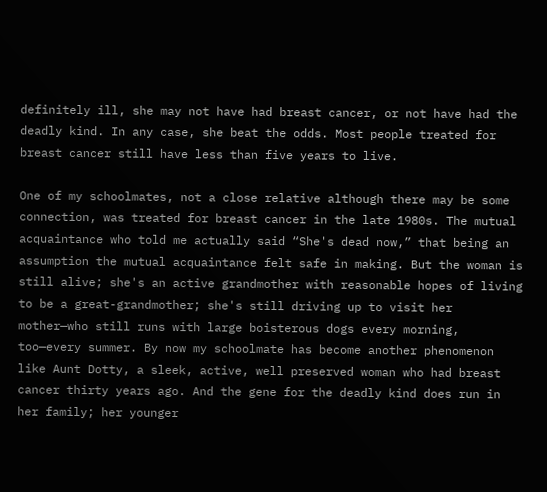definitely ill, she may not have had breast cancer, or not have had the deadly kind. In any case, she beat the odds. Most people treated for breast cancer still have less than five years to live.

One of my schoolmates, not a close relative although there may be some connection, was treated for breast cancer in the late 1980s. The mutual acquaintance who told me actually said “She's dead now,” that being an assumption the mutual acquaintance felt safe in making. But the woman is still alive; she's an active grandmother with reasonable hopes of living to be a great-grandmother; she's still driving up to visit her mother—who still runs with large boisterous dogs every morning, too—every summer. By now my schoolmate has become another phenomenon like Aunt Dotty, a sleek, active, well preserved woman who had breast cancer thirty years ago. And the gene for the deadly kind does run in her family; her younger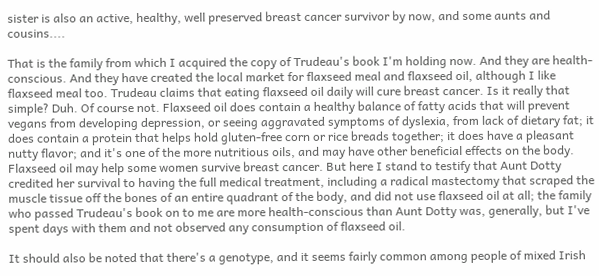sister is also an active, healthy, well preserved breast cancer survivor by now, and some aunts and cousins....

That is the family from which I acquired the copy of Trudeau's book I'm holding now. And they are health-conscious. And they have created the local market for flaxseed meal and flaxseed oil, although I like flaxseed meal too. Trudeau claims that eating flaxseed oil daily will cure breast cancer. Is it really that simple? Duh. Of course not. Flaxseed oil does contain a healthy balance of fatty acids that will prevent vegans from developing depression, or seeing aggravated symptoms of dyslexia, from lack of dietary fat; it does contain a protein that helps hold gluten-free corn or rice breads together; it does have a pleasant nutty flavor; and it's one of the more nutritious oils, and may have other beneficial effects on the body. Flaxseed oil may help some women survive breast cancer. But here I stand to testify that Aunt Dotty credited her survival to having the full medical treatment, including a radical mastectomy that scraped the muscle tissue off the bones of an entire quadrant of the body, and did not use flaxseed oil at all; the family who passed Trudeau's book on to me are more health-conscious than Aunt Dotty was, generally, but I've spent days with them and not observed any consumption of flaxseed oil.

It should also be noted that there's a genotype, and it seems fairly common among people of mixed Irish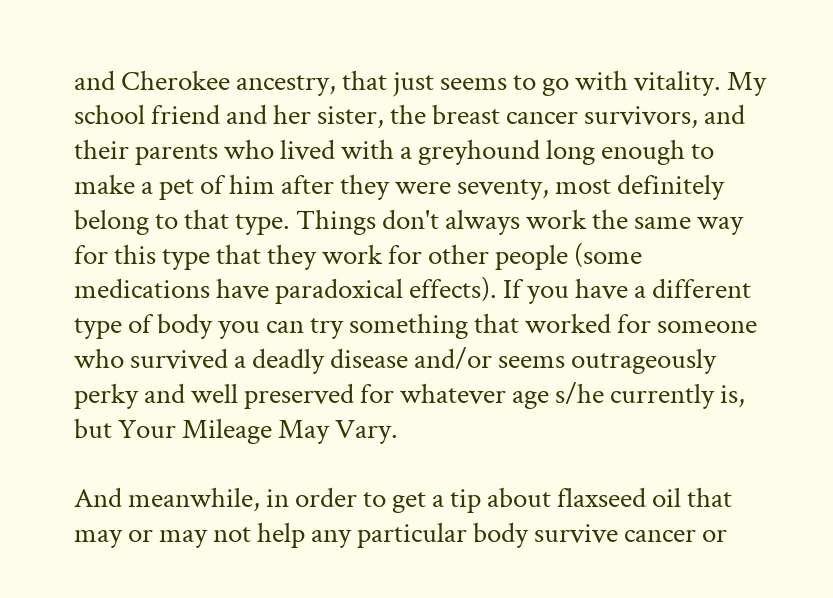and Cherokee ancestry, that just seems to go with vitality. My school friend and her sister, the breast cancer survivors, and their parents who lived with a greyhound long enough to make a pet of him after they were seventy, most definitely belong to that type. Things don't always work the same way for this type that they work for other people (some medications have paradoxical effects). If you have a different type of body you can try something that worked for someone who survived a deadly disease and/or seems outrageously perky and well preserved for whatever age s/he currently is, but Your Mileage May Vary.

And meanwhile, in order to get a tip about flaxseed oil that may or may not help any particular body survive cancer or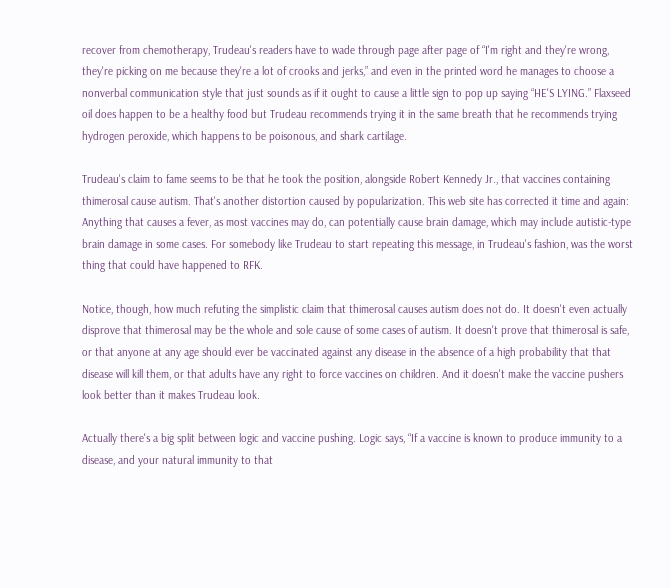recover from chemotherapy, Trudeau's readers have to wade through page after page of “I'm right and they're wrong, they're picking on me because they're a lot of crooks and jerks,” and even in the printed word he manages to choose a nonverbal communication style that just sounds as if it ought to cause a little sign to pop up saying “HE'S LYING.” Flaxseed oil does happen to be a healthy food but Trudeau recommends trying it in the same breath that he recommends trying hydrogen peroxide, which happens to be poisonous, and shark cartilage.

Trudeau's claim to fame seems to be that he took the position, alongside Robert Kennedy Jr., that vaccines containing thimerosal cause autism. That's another distortion caused by popularization. This web site has corrected it time and again: Anything that causes a fever, as most vaccines may do, can potentially cause brain damage, which may include autistic-type brain damage in some cases. For somebody like Trudeau to start repeating this message, in Trudeau's fashion, was the worst thing that could have happened to RFK.

Notice, though, how much refuting the simplistic claim that thimerosal causes autism does not do. It doesn't even actually disprove that thimerosal may be the whole and sole cause of some cases of autism. It doesn't prove that thimerosal is safe, or that anyone at any age should ever be vaccinated against any disease in the absence of a high probability that that disease will kill them, or that adults have any right to force vaccines on children. And it doesn't make the vaccine pushers look better than it makes Trudeau look.

Actually there's a big split between logic and vaccine pushing. Logic says, “If a vaccine is known to produce immunity to a disease, and your natural immunity to that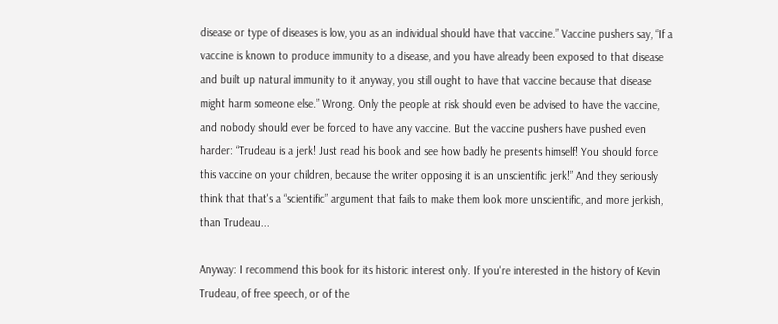disease or type of diseases is low, you as an individual should have that vaccine.” Vaccine pushers say, “If a vaccine is known to produce immunity to a disease, and you have already been exposed to that disease and built up natural immunity to it anyway, you still ought to have that vaccine because that disease might harm someone else.” Wrong. Only the people at risk should even be advised to have the vaccine, and nobody should ever be forced to have any vaccine. But the vaccine pushers have pushed even harder: “Trudeau is a jerk! Just read his book and see how badly he presents himself! You should force this vaccine on your children, because the writer opposing it is an unscientific jerk!” And they seriously think that that's a “scientific” argument that fails to make them look more unscientific, and more jerkish, than Trudeau...

Anyway: I recommend this book for its historic interest only. If you're interested in the history of Kevin Trudeau, of free speech, or of the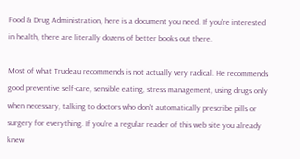Food & Drug Administration, here is a document you need. If you're interested in health, there are literally dozens of better books out there.

Most of what Trudeau recommends is not actually very radical. He recommends good preventive self-care, sensible eating, stress management, using drugs only when necessary, talking to doctors who don't automatically prescribe pills or surgery for everything. If you're a regular reader of this web site you already knew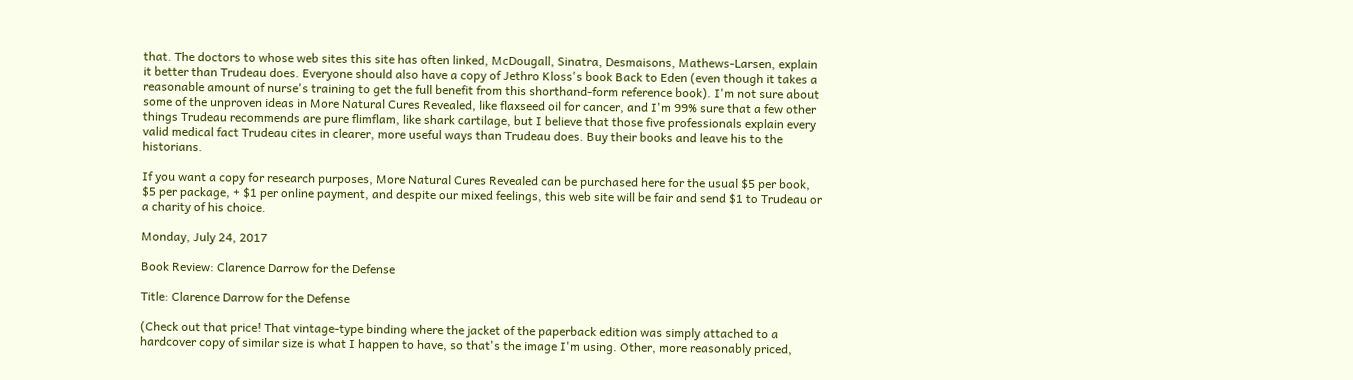that. The doctors to whose web sites this site has often linked, McDougall, Sinatra, Desmaisons, Mathews-Larsen, explain it better than Trudeau does. Everyone should also have a copy of Jethro Kloss's book Back to Eden (even though it takes a reasonable amount of nurse's training to get the full benefit from this shorthand-form reference book). I'm not sure about some of the unproven ideas in More Natural Cures Revealed, like flaxseed oil for cancer, and I'm 99% sure that a few other things Trudeau recommends are pure flimflam, like shark cartilage, but I believe that those five professionals explain every valid medical fact Trudeau cites in clearer, more useful ways than Trudeau does. Buy their books and leave his to the historians.

If you want a copy for research purposes, More Natural Cures Revealed can be purchased here for the usual $5 per book, $5 per package, + $1 per online payment, and despite our mixed feelings, this web site will be fair and send $1 to Trudeau or a charity of his choice.

Monday, July 24, 2017

Book Review: Clarence Darrow for the Defense

Title: Clarence Darrow for the Defense

(Check out that price! That vintage-type binding where the jacket of the paperback edition was simply attached to a hardcover copy of similar size is what I happen to have, so that's the image I'm using. Other, more reasonably priced,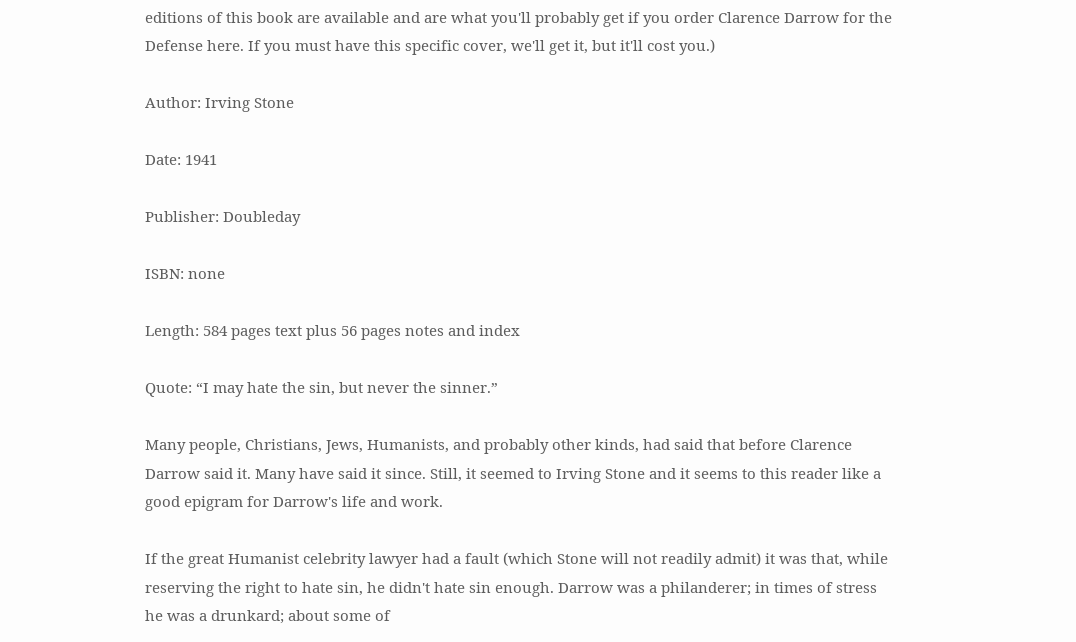editions of this book are available and are what you'll probably get if you order Clarence Darrow for the Defense here. If you must have this specific cover, we'll get it, but it'll cost you.)

Author: Irving Stone

Date: 1941

Publisher: Doubleday

ISBN: none

Length: 584 pages text plus 56 pages notes and index

Quote: “I may hate the sin, but never the sinner.”

Many people, Christians, Jews, Humanists, and probably other kinds, had said that before Clarence Darrow said it. Many have said it since. Still, it seemed to Irving Stone and it seems to this reader like a good epigram for Darrow's life and work.

If the great Humanist celebrity lawyer had a fault (which Stone will not readily admit) it was that, while reserving the right to hate sin, he didn't hate sin enough. Darrow was a philanderer; in times of stress he was a drunkard; about some of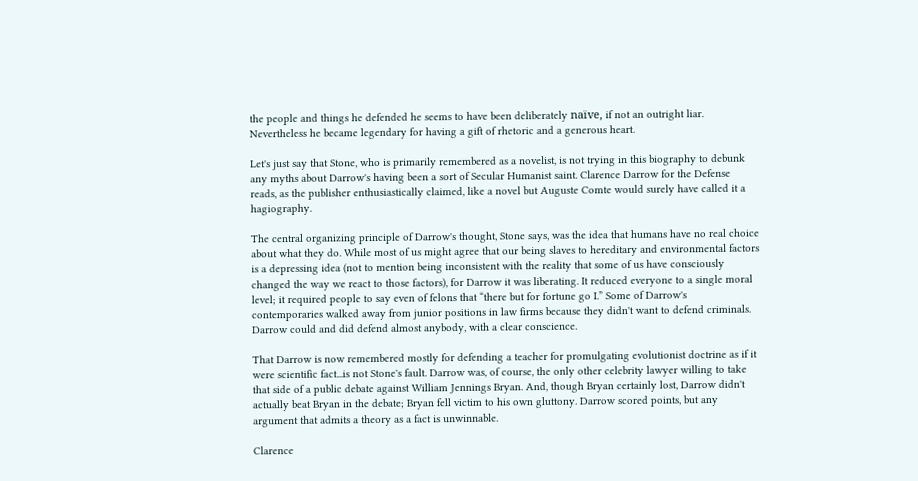the people and things he defended he seems to have been deliberately naïve, if not an outright liar. Nevertheless he became legendary for having a gift of rhetoric and a generous heart.

Let's just say that Stone, who is primarily remembered as a novelist, is not trying in this biography to debunk any myths about Darrow's having been a sort of Secular Humanist saint. Clarence Darrow for the Defense reads, as the publisher enthusiastically claimed, like a novel but Auguste Comte would surely have called it a hagiography.

The central organizing principle of Darrow's thought, Stone says, was the idea that humans have no real choice about what they do. While most of us might agree that our being slaves to hereditary and environmental factors is a depressing idea (not to mention being inconsistent with the reality that some of us have consciously changed the way we react to those factors), for Darrow it was liberating. It reduced everyone to a single moral level; it required people to say even of felons that “there but for fortune go I.” Some of Darrow's contemporaries walked away from junior positions in law firms because they didn't want to defend criminals. Darrow could and did defend almost anybody, with a clear conscience.

That Darrow is now remembered mostly for defending a teacher for promulgating evolutionist doctrine as if it were scientific fact...is not Stone's fault. Darrow was, of course, the only other celebrity lawyer willing to take that side of a public debate against William Jennings Bryan. And, though Bryan certainly lost, Darrow didn't actually beat Bryan in the debate; Bryan fell victim to his own gluttony. Darrow scored points, but any argument that admits a theory as a fact is unwinnable.

Clarence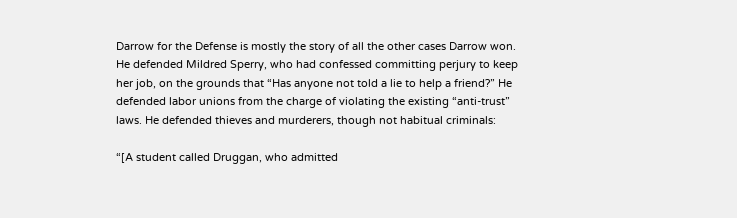Darrow for the Defense is mostly the story of all the other cases Darrow won. He defended Mildred Sperry, who had confessed committing perjury to keep her job, on the grounds that “Has anyone not told a lie to help a friend?” He defended labor unions from the charge of violating the existing “anti-trust” laws. He defended thieves and murderers, though not habitual criminals:

“[A student called Druggan, who admitted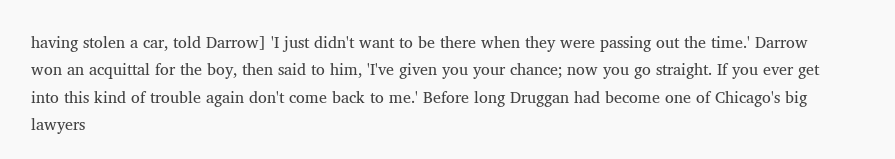having stolen a car, told Darrow] 'I just didn't want to be there when they were passing out the time.' Darrow won an acquittal for the boy, then said to him, 'I've given you your chance; now you go straight. If you ever get into this kind of trouble again don't come back to me.' Before long Druggan had become one of Chicago's big lawyers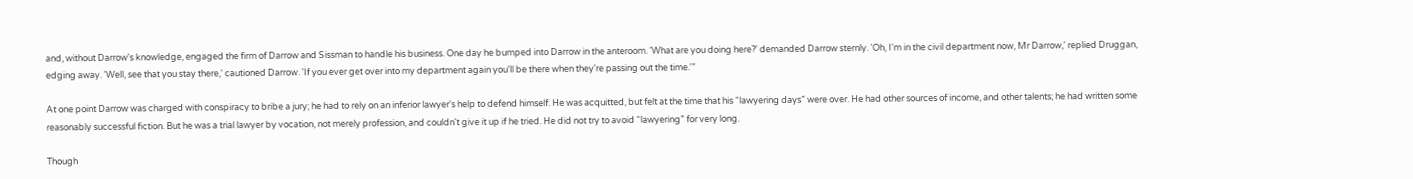and, without Darrow's knowledge, engaged the firm of Darrow and Sissman to handle his business. One day he bumped into Darrow in the anteroom. 'What are you doing here?' demanded Darrow sternly. 'Oh, I'm in the civil department now, Mr Darrow,' replied Druggan, edging away. 'Well, see that you stay there,' cautioned Darrow. 'If you ever get over into my department again you'll be there when they're passing out the time.'”

At one point Darrow was charged with conspiracy to bribe a jury; he had to rely on an inferior lawyer's help to defend himself. He was acquitted, but felt at the time that his “lawyering days” were over. He had other sources of income, and other talents; he had written some reasonably successful fiction. But he was a trial lawyer by vocation, not merely profession, and couldn't give it up if he tried. He did not try to avoid “lawyering” for very long.

Though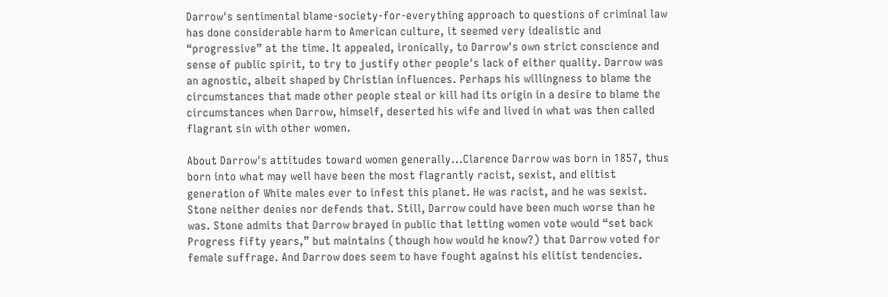Darrow's sentimental blame-society-for-everything approach to questions of criminal law has done considerable harm to American culture, it seemed very idealistic and “progressive” at the time. It appealed, ironically, to Darrow's own strict conscience and sense of public spirit, to try to justify other people's lack of either quality. Darrow was an agnostic, albeit shaped by Christian influences. Perhaps his willingness to blame the circumstances that made other people steal or kill had its origin in a desire to blame the circumstances when Darrow, himself, deserted his wife and lived in what was then called flagrant sin with other women.

About Darrow's attitudes toward women generally...Clarence Darrow was born in 1857, thus born into what may well have been the most flagrantly racist, sexist, and elitist generation of White males ever to infest this planet. He was racist, and he was sexist. Stone neither denies nor defends that. Still, Darrow could have been much worse than he was. Stone admits that Darrow brayed in public that letting women vote would “set back Progress fifty years,” but maintains (though how would he know?) that Darrow voted for female suffrage. And Darrow does seem to have fought against his elitist tendencies.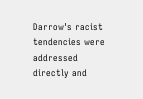Darrow's racist tendencies were addressed directly and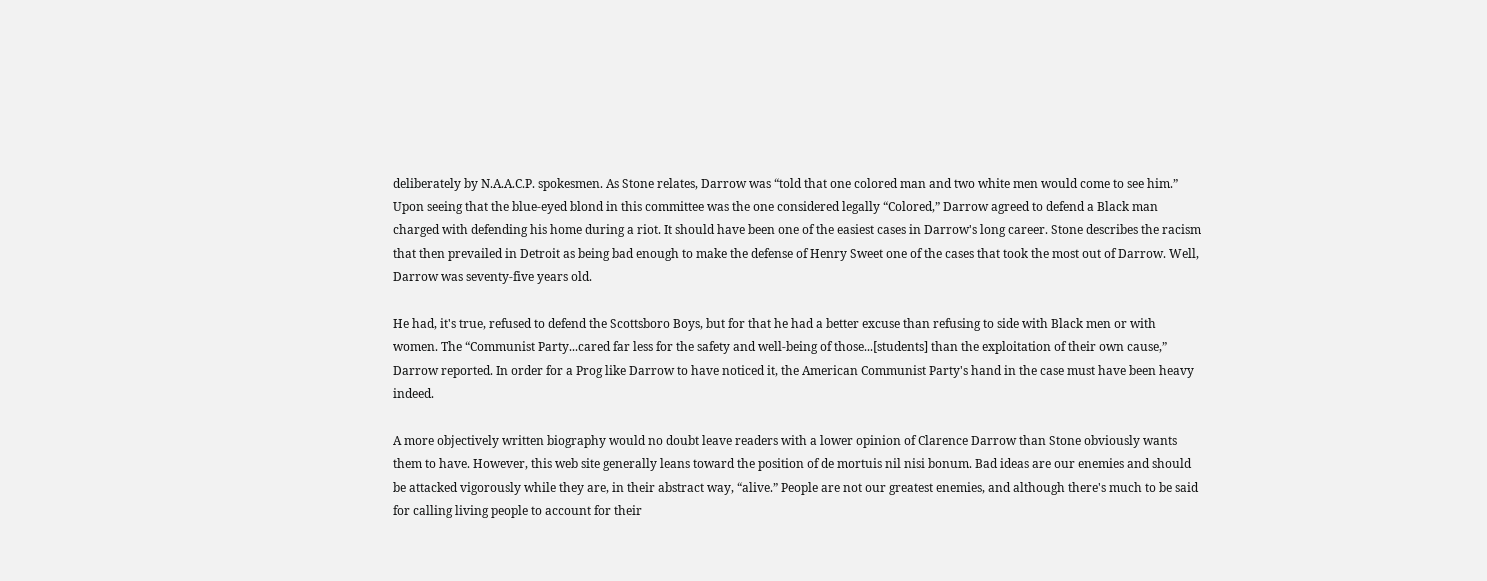deliberately by N.A.A.C.P. spokesmen. As Stone relates, Darrow was “told that one colored man and two white men would come to see him.” Upon seeing that the blue-eyed blond in this committee was the one considered legally “Colored,” Darrow agreed to defend a Black man charged with defending his home during a riot. It should have been one of the easiest cases in Darrow's long career. Stone describes the racism that then prevailed in Detroit as being bad enough to make the defense of Henry Sweet one of the cases that took the most out of Darrow. Well, Darrow was seventy-five years old.

He had, it's true, refused to defend the Scottsboro Boys, but for that he had a better excuse than refusing to side with Black men or with women. The “Communist Party...cared far less for the safety and well-being of those...[students] than the exploitation of their own cause,” Darrow reported. In order for a Prog like Darrow to have noticed it, the American Communist Party's hand in the case must have been heavy indeed.

A more objectively written biography would no doubt leave readers with a lower opinion of Clarence Darrow than Stone obviously wants them to have. However, this web site generally leans toward the position of de mortuis nil nisi bonum. Bad ideas are our enemies and should be attacked vigorously while they are, in their abstract way, “alive.” People are not our greatest enemies, and although there's much to be said for calling living people to account for their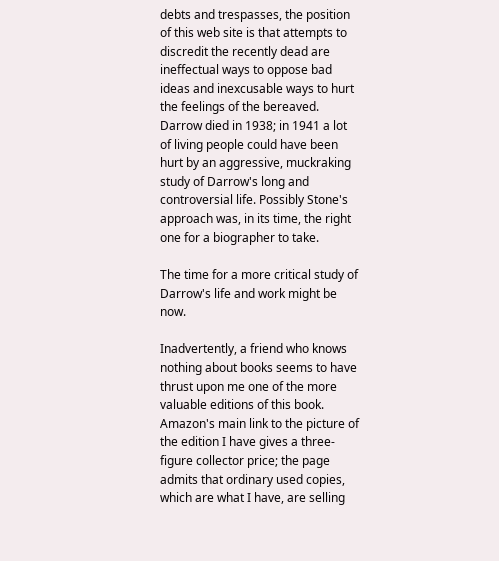debts and trespasses, the position of this web site is that attempts to discredit the recently dead are ineffectual ways to oppose bad ideas and inexcusable ways to hurt the feelings of the bereaved. Darrow died in 1938; in 1941 a lot of living people could have been hurt by an aggressive, muckraking study of Darrow's long and controversial life. Possibly Stone's approach was, in its time, the right one for a biographer to take.

The time for a more critical study of Darrow's life and work might be now.

Inadvertently, a friend who knows nothing about books seems to have thrust upon me one of the more valuable editions of this book. Amazon's main link to the picture of the edition I have gives a three-figure collector price; the page admits that ordinary used copies, which are what I have, are selling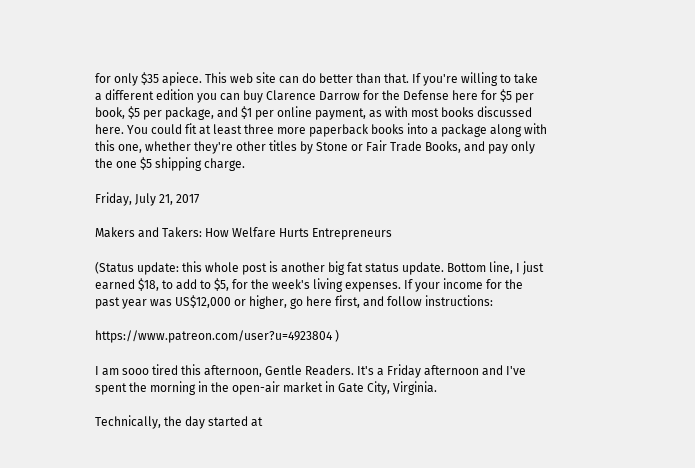for only $35 apiece. This web site can do better than that. If you're willing to take a different edition you can buy Clarence Darrow for the Defense here for $5 per book, $5 per package, and $1 per online payment, as with most books discussed here. You could fit at least three more paperback books into a package along with this one, whether they're other titles by Stone or Fair Trade Books, and pay only the one $5 shipping charge.

Friday, July 21, 2017

Makers and Takers: How Welfare Hurts Entrepreneurs

(Status update: this whole post is another big fat status update. Bottom line, I just earned $18, to add to $5, for the week's living expenses. If your income for the past year was US$12,000 or higher, go here first, and follow instructions:

https://www.patreon.com/user?u=4923804 )

I am sooo tired this afternoon, Gentle Readers. It's a Friday afternoon and I've spent the morning in the open-air market in Gate City, Virginia.

Technically, the day started at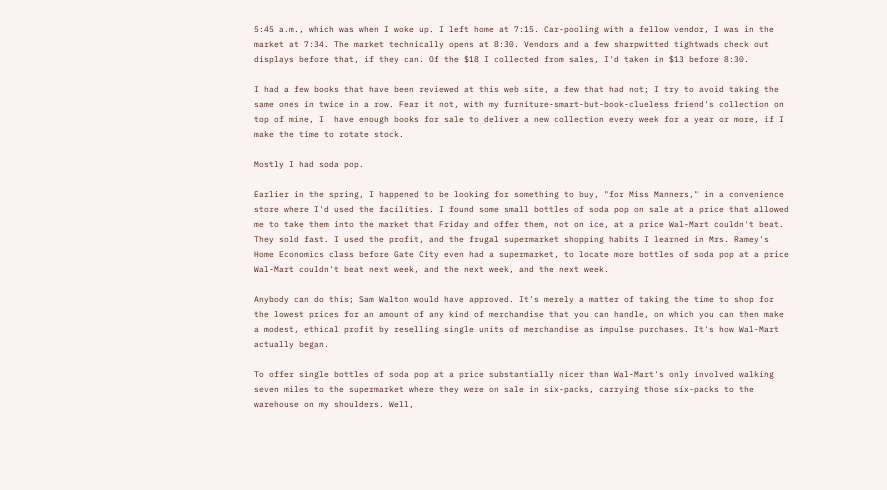5:45 a.m., which was when I woke up. I left home at 7:15. Car-pooling with a fellow vendor, I was in the market at 7:34. The market technically opens at 8:30. Vendors and a few sharpwitted tightwads check out displays before that, if they can. Of the $18 I collected from sales, I'd taken in $13 before 8:30.

I had a few books that have been reviewed at this web site, a few that had not; I try to avoid taking the same ones in twice in a row. Fear it not, with my furniture-smart-but-book-clueless friend's collection on top of mine, I  have enough books for sale to deliver a new collection every week for a year or more, if I make the time to rotate stock.

Mostly I had soda pop.

Earlier in the spring, I happened to be looking for something to buy, "for Miss Manners," in a convenience store where I'd used the facilities. I found some small bottles of soda pop on sale at a price that allowed me to take them into the market that Friday and offer them, not on ice, at a price Wal-Mart couldn't beat. They sold fast. I used the profit, and the frugal supermarket shopping habits I learned in Mrs. Ramey's Home Economics class before Gate City even had a supermarket, to locate more bottles of soda pop at a price Wal-Mart couldn't beat next week, and the next week, and the next week.

Anybody can do this; Sam Walton would have approved. It's merely a matter of taking the time to shop for the lowest prices for an amount of any kind of merchandise that you can handle, on which you can then make a modest, ethical profit by reselling single units of merchandise as impulse purchases. It's how Wal-Mart actually began.

To offer single bottles of soda pop at a price substantially nicer than Wal-Mart's only involved walking seven miles to the supermarket where they were on sale in six-packs, carrying those six-packs to the warehouse on my shoulders. Well,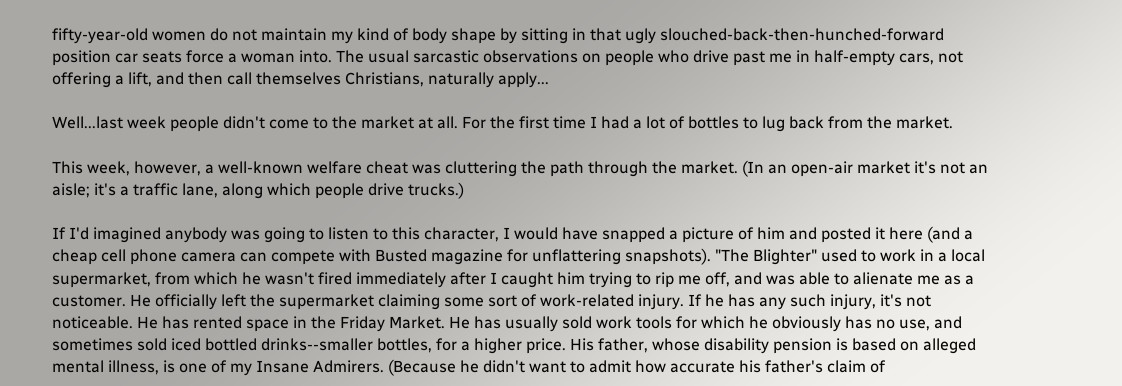fifty-year-old women do not maintain my kind of body shape by sitting in that ugly slouched-back-then-hunched-forward position car seats force a woman into. The usual sarcastic observations on people who drive past me in half-empty cars, not offering a lift, and then call themselves Christians, naturally apply...

Well...last week people didn't come to the market at all. For the first time I had a lot of bottles to lug back from the market.

This week, however, a well-known welfare cheat was cluttering the path through the market. (In an open-air market it's not an aisle; it's a traffic lane, along which people drive trucks.)

If I'd imagined anybody was going to listen to this character, I would have snapped a picture of him and posted it here (and a cheap cell phone camera can compete with Busted magazine for unflattering snapshots). "The Blighter" used to work in a local supermarket, from which he wasn't fired immediately after I caught him trying to rip me off, and was able to alienate me as a customer. He officially left the supermarket claiming some sort of work-related injury. If he has any such injury, it's not noticeable. He has rented space in the Friday Market. He has usually sold work tools for which he obviously has no use, and sometimes sold iced bottled drinks--smaller bottles, for a higher price. His father, whose disability pension is based on alleged mental illness, is one of my Insane Admirers. (Because he didn't want to admit how accurate his father's claim of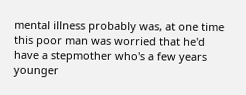mental illness probably was, at one time this poor man was worried that he'd have a stepmother who's a few years younger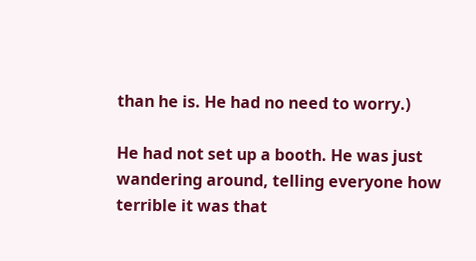than he is. He had no need to worry.)

He had not set up a booth. He was just wandering around, telling everyone how terrible it was that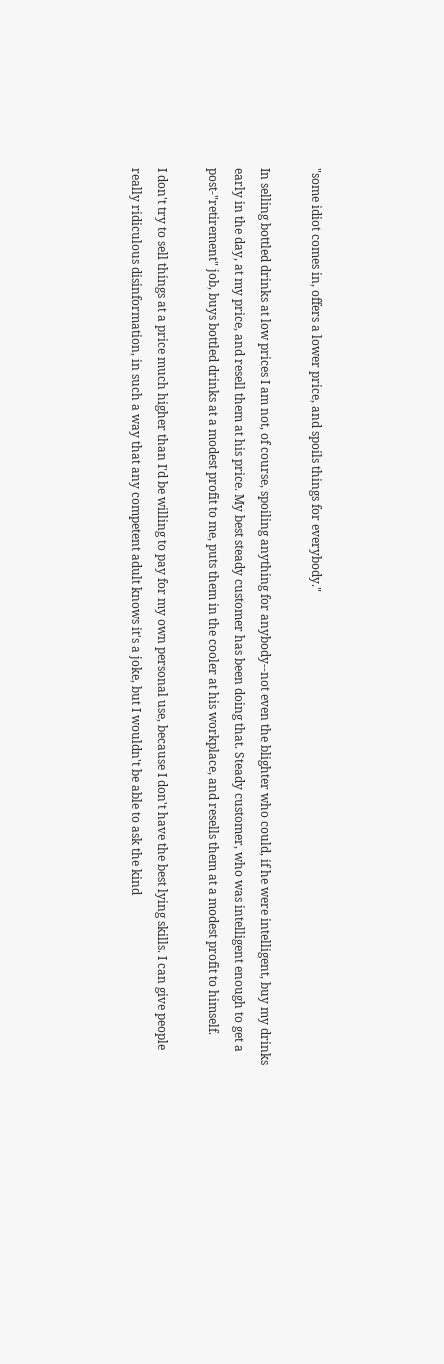"some idiot comes in, offers a lower price, and spoils things for everybody."

In selling bottled drinks at low prices I am not, of course, spoiling anything for anybody--not even the blighter who could, if he were intelligent, buy my drinks early in the day, at my price, and resell them at his price. My best steady customer has been doing that. Steady customer, who was intelligent enough to get a post-"retirement" job, buys bottled drinks at a modest profit to me, puts them in the cooler at his workplace, and resells them at a modest profit to himself.

I don't try to sell things at a price much higher than I'd be willing to pay for my own personal use, because I don't have the best lying skills. I can give people really ridiculous disinformation, in such a way that any competent adult knows it's a joke, but I wouldn't be able to ask the kind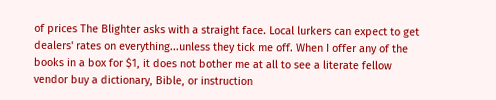of prices The Blighter asks with a straight face. Local lurkers can expect to get dealers' rates on everything...unless they tick me off. When I offer any of the books in a box for $1, it does not bother me at all to see a literate fellow vendor buy a dictionary, Bible, or instruction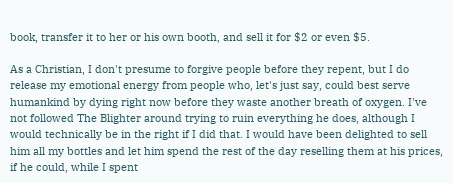book, transfer it to her or his own booth, and sell it for $2 or even $5.

As a Christian, I don't presume to forgive people before they repent, but I do release my emotional energy from people who, let's just say, could best serve humankind by dying right now before they waste another breath of oxygen. I've not followed The Blighter around trying to ruin everything he does, although I would technically be in the right if I did that. I would have been delighted to sell him all my bottles and let him spend the rest of the day reselling them at his prices, if he could, while I spent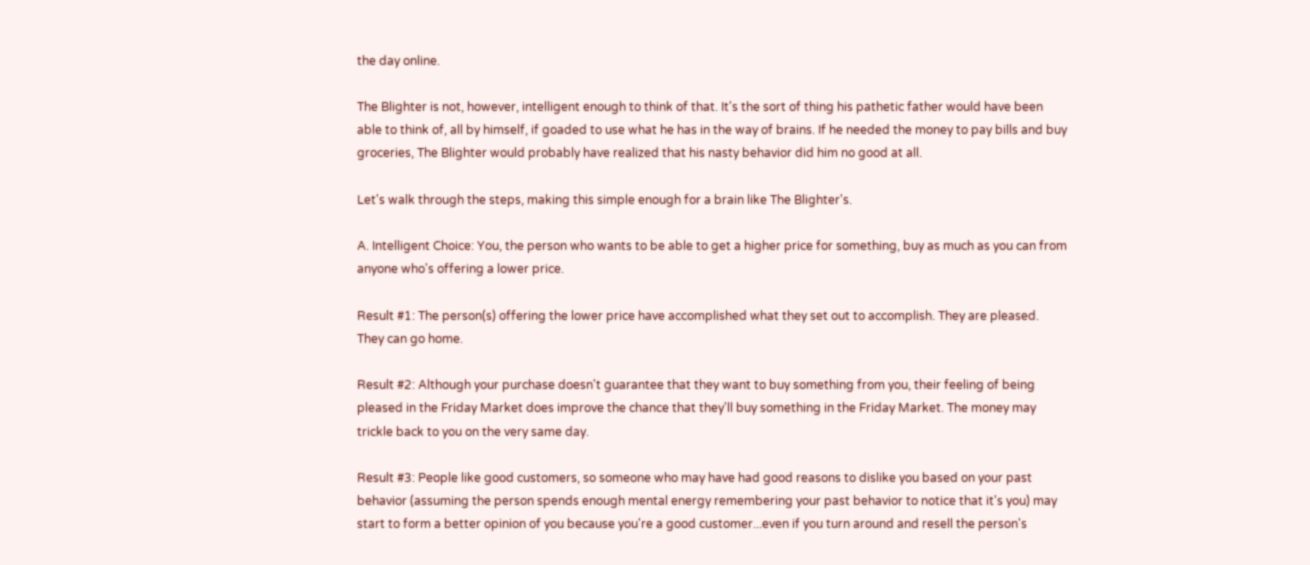the day online.

The Blighter is not, however, intelligent enough to think of that. It's the sort of thing his pathetic father would have been able to think of, all by himself, if goaded to use what he has in the way of brains. If he needed the money to pay bills and buy groceries, The Blighter would probably have realized that his nasty behavior did him no good at all.

Let's walk through the steps, making this simple enough for a brain like The Blighter's.

A. Intelligent Choice: You, the person who wants to be able to get a higher price for something, buy as much as you can from anyone who's offering a lower price.

Result #1: The person(s) offering the lower price have accomplished what they set out to accomplish. They are pleased. They can go home.

Result #2: Although your purchase doesn't guarantee that they want to buy something from you, their feeling of being pleased in the Friday Market does improve the chance that they'll buy something in the Friday Market. The money may trickle back to you on the very same day.

Result #3: People like good customers, so someone who may have had good reasons to dislike you based on your past behavior (assuming the person spends enough mental energy remembering your past behavior to notice that it's you) may start to form a better opinion of you because you're a good customer...even if you turn around and resell the person's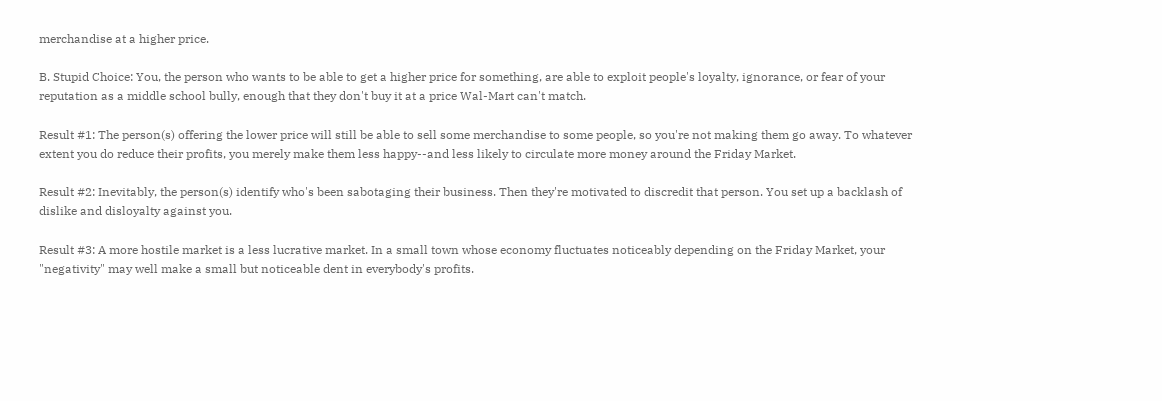merchandise at a higher price.

B. Stupid Choice: You, the person who wants to be able to get a higher price for something, are able to exploit people's loyalty, ignorance, or fear of your reputation as a middle school bully, enough that they don't buy it at a price Wal-Mart can't match.

Result #1: The person(s) offering the lower price will still be able to sell some merchandise to some people, so you're not making them go away. To whatever extent you do reduce their profits, you merely make them less happy--and less likely to circulate more money around the Friday Market.

Result #2: Inevitably, the person(s) identify who's been sabotaging their business. Then they're motivated to discredit that person. You set up a backlash of dislike and disloyalty against you.

Result #3: A more hostile market is a less lucrative market. In a small town whose economy fluctuates noticeably depending on the Friday Market, your "negativity" may well make a small but noticeable dent in everybody's profits.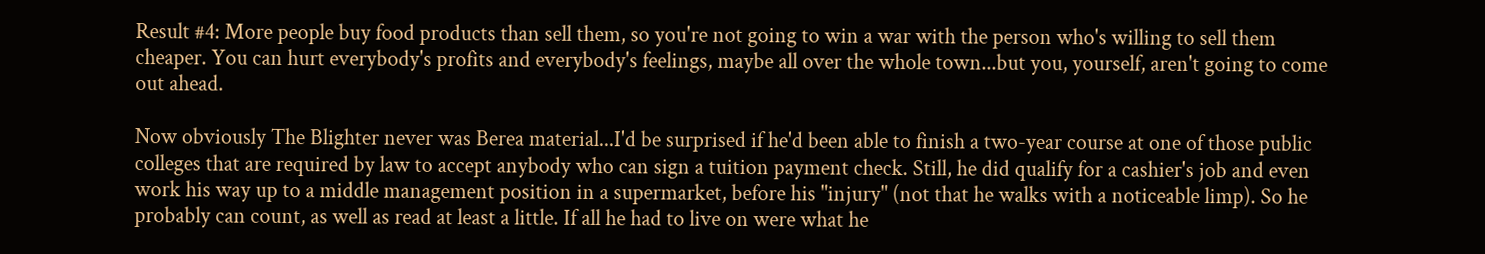Result #4: More people buy food products than sell them, so you're not going to win a war with the person who's willing to sell them cheaper. You can hurt everybody's profits and everybody's feelings, maybe all over the whole town...but you, yourself, aren't going to come out ahead.

Now obviously The Blighter never was Berea material...I'd be surprised if he'd been able to finish a two-year course at one of those public colleges that are required by law to accept anybody who can sign a tuition payment check. Still, he did qualify for a cashier's job and even work his way up to a middle management position in a supermarket, before his "injury" (not that he walks with a noticeable limp). So he probably can count, as well as read at least a little. If all he had to live on were what he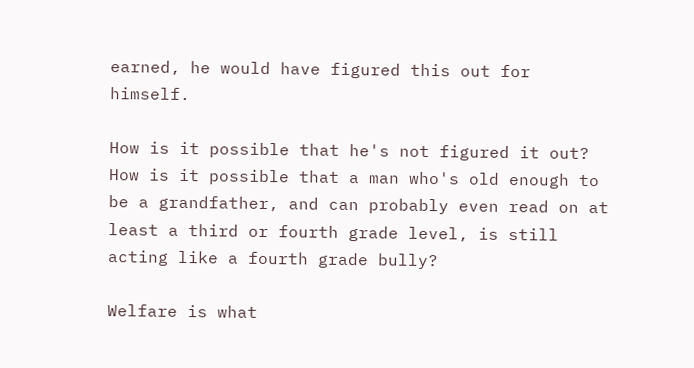earned, he would have figured this out for himself.

How is it possible that he's not figured it out? How is it possible that a man who's old enough to be a grandfather, and can probably even read on at least a third or fourth grade level, is still acting like a fourth grade bully?

Welfare is what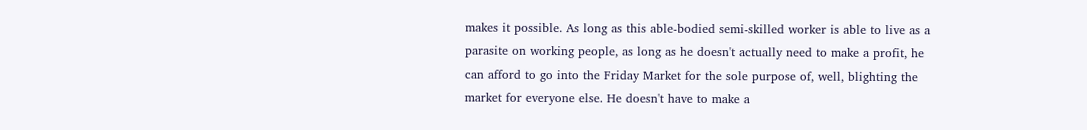makes it possible. As long as this able-bodied semi-skilled worker is able to live as a parasite on working people, as long as he doesn't actually need to make a profit, he can afford to go into the Friday Market for the sole purpose of, well, blighting the market for everyone else. He doesn't have to make a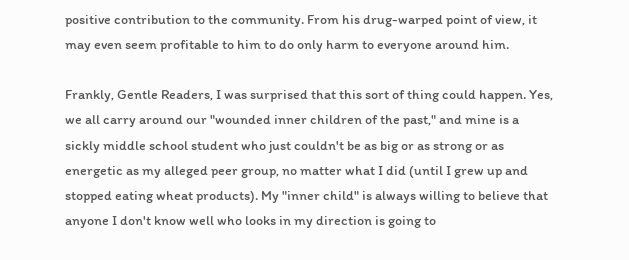positive contribution to the community. From his drug-warped point of view, it may even seem profitable to him to do only harm to everyone around him.

Frankly, Gentle Readers, I was surprised that this sort of thing could happen. Yes, we all carry around our "wounded inner children of the past," and mine is a sickly middle school student who just couldn't be as big or as strong or as energetic as my alleged peer group, no matter what I did (until I grew up and stopped eating wheat products). My "inner child" is always willing to believe that anyone I don't know well who looks in my direction is going to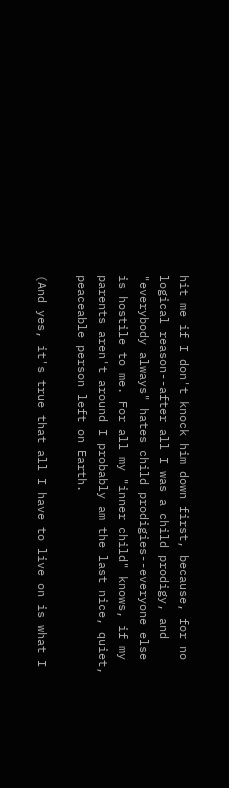hit me if I don't knock him down first, because, for no logical reason--after all I was a child prodigy, and "everybody always" hates child prodigies--everyone else is hostile to me. For all my "inner child" knows, if my parents aren't around I probably am the last nice, quiet, peaceable person left on Earth.

(And yes, it's true that all I have to live on is what I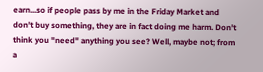earn...so if people pass by me in the Friday Market and don't buy something, they are in fact doing me harm. Don't think you "need" anything you see? Well, maybe not; from a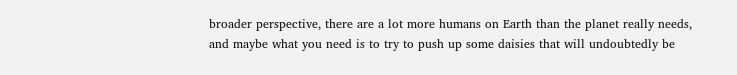broader perspective, there are a lot more humans on Earth than the planet really needs, and maybe what you need is to try to push up some daisies that will undoubtedly be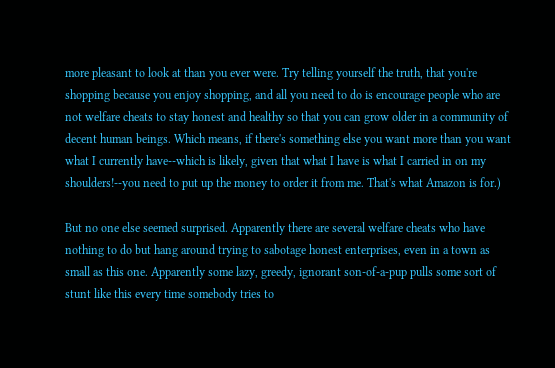more pleasant to look at than you ever were. Try telling yourself the truth, that you're shopping because you enjoy shopping, and all you need to do is encourage people who are not welfare cheats to stay honest and healthy so that you can grow older in a community of decent human beings. Which means, if there's something else you want more than you want what I currently have--which is likely, given that what I have is what I carried in on my shoulders!--you need to put up the money to order it from me. That's what Amazon is for.)

But no one else seemed surprised. Apparently there are several welfare cheats who have nothing to do but hang around trying to sabotage honest enterprises, even in a town as small as this one. Apparently some lazy, greedy, ignorant son-of-a-pup pulls some sort of stunt like this every time somebody tries to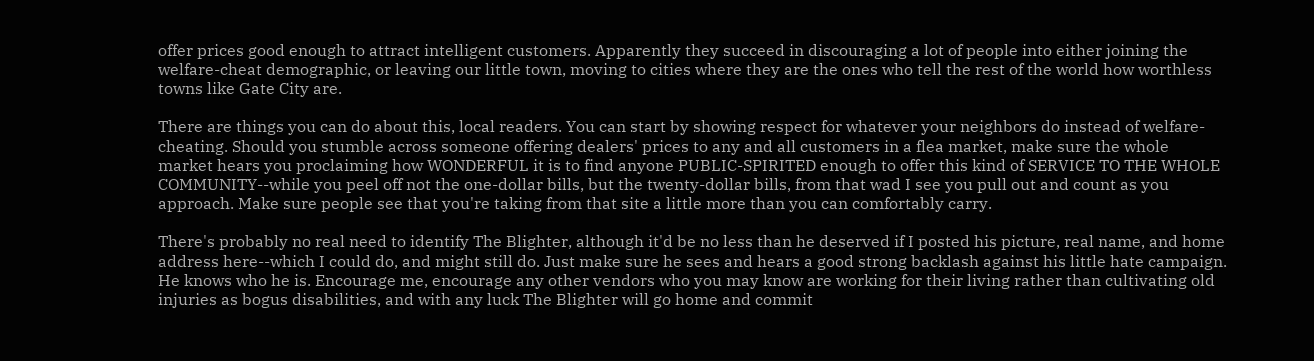offer prices good enough to attract intelligent customers. Apparently they succeed in discouraging a lot of people into either joining the welfare-cheat demographic, or leaving our little town, moving to cities where they are the ones who tell the rest of the world how worthless towns like Gate City are.

There are things you can do about this, local readers. You can start by showing respect for whatever your neighbors do instead of welfare-cheating. Should you stumble across someone offering dealers' prices to any and all customers in a flea market, make sure the whole market hears you proclaiming how WONDERFUL it is to find anyone PUBLIC-SPIRITED enough to offer this kind of SERVICE TO THE WHOLE COMMUNITY--while you peel off not the one-dollar bills, but the twenty-dollar bills, from that wad I see you pull out and count as you approach. Make sure people see that you're taking from that site a little more than you can comfortably carry.

There's probably no real need to identify The Blighter, although it'd be no less than he deserved if I posted his picture, real name, and home address here--which I could do, and might still do. Just make sure he sees and hears a good strong backlash against his little hate campaign. He knows who he is. Encourage me, encourage any other vendors who you may know are working for their living rather than cultivating old injuries as bogus disabilities, and with any luck The Blighter will go home and commit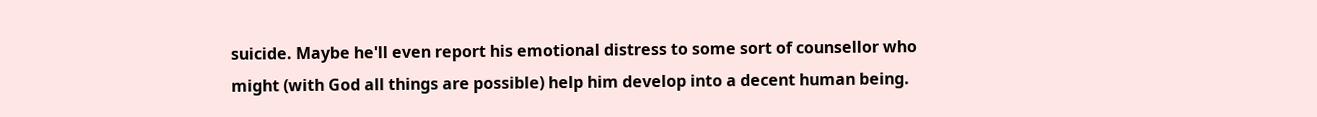suicide. Maybe he'll even report his emotional distress to some sort of counsellor who might (with God all things are possible) help him develop into a decent human being.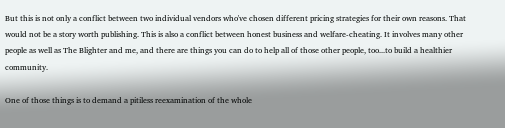But this is not only a conflict between two individual vendors who've chosen different pricing strategies for their own reasons. That would not be a story worth publishing. This is also a conflict between honest business and welfare-cheating. It involves many other people as well as The Blighter and me, and there are things you can do to help all of those other people, too...to build a healthier community.

One of those things is to demand a pitiless reexamination of the whole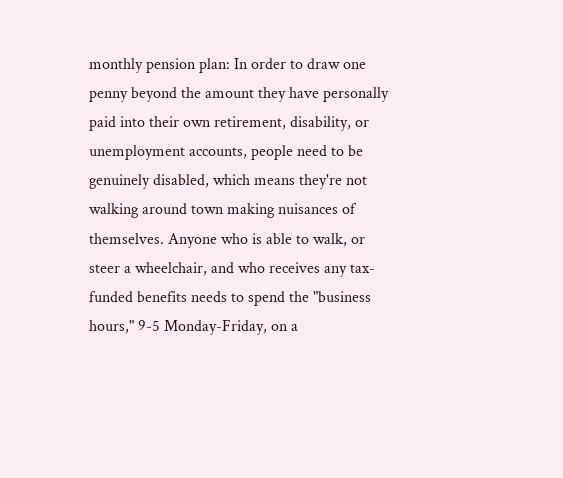monthly pension plan: In order to draw one penny beyond the amount they have personally paid into their own retirement, disability, or unemployment accounts, people need to be genuinely disabled, which means they're not walking around town making nuisances of themselves. Anyone who is able to walk, or steer a wheelchair, and who receives any tax-funded benefits needs to spend the "business hours," 9-5 Monday-Friday, on a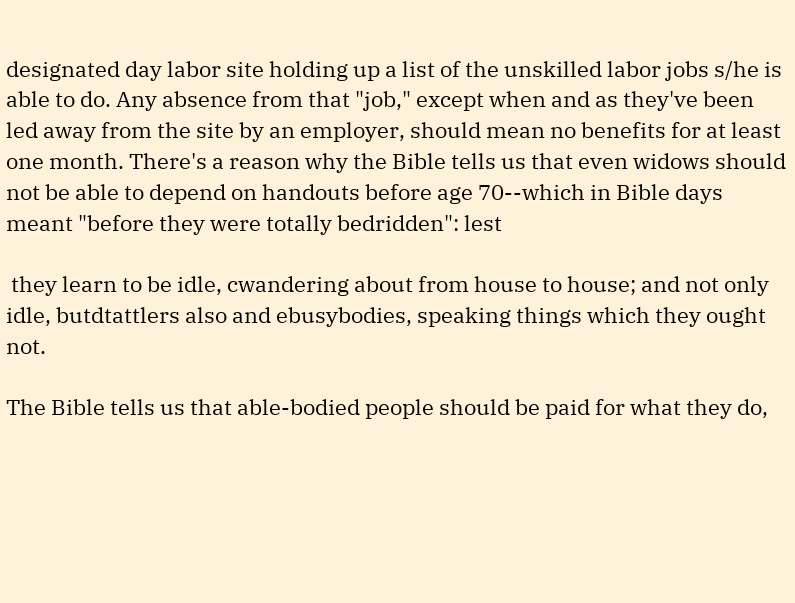designated day labor site holding up a list of the unskilled labor jobs s/he is able to do. Any absence from that "job," except when and as they've been led away from the site by an employer, should mean no benefits for at least one month. There's a reason why the Bible tells us that even widows should not be able to depend on handouts before age 70--which in Bible days meant "before they were totally bedridden": lest

 they learn to be idle, cwandering about from house to house; and not only idle, butdtattlers also and ebusybodies, speaking things which they ought not.

The Bible tells us that able-bodied people should be paid for what they do,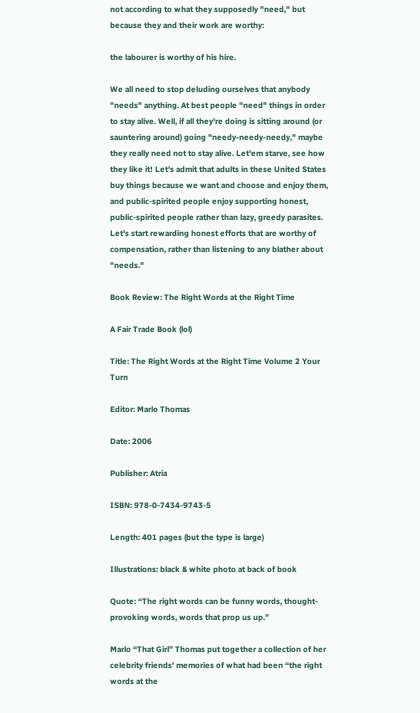not according to what they supposedly "need," but because they and their work are worthy:

the labourer is worthy of his hire.

We all need to stop deluding ourselves that anybody "needs" anything. At best people "need" things in order to stay alive. Well, if all they're doing is sitting around (or sauntering around) going "needy-needy-needy," maybe they really need not to stay alive. Let'em starve, see how they like it! Let's admit that adults in these United States buy things because we want and choose and enjoy them, and public-spirited people enjoy supporting honest, public-spirited people rather than lazy, greedy parasites. Let's start rewarding honest efforts that are worthy of compensation, rather than listening to any blather about "needs."

Book Review: The Right Words at the Right Time

A Fair Trade Book (lol)

Title: The Right Words at the Right Time Volume 2 Your Turn

Editor: Marlo Thomas

Date: 2006

Publisher: Atria

ISBN: 978-0-7434-9743-5

Length: 401 pages (but the type is large)

Illustrations: black & white photo at back of book

Quote: “The right words can be funny words, thought-provoking words, words that prop us up.”

Marlo “That Girl” Thomas put together a collection of her celebrity friends' memories of what had been “the right words at the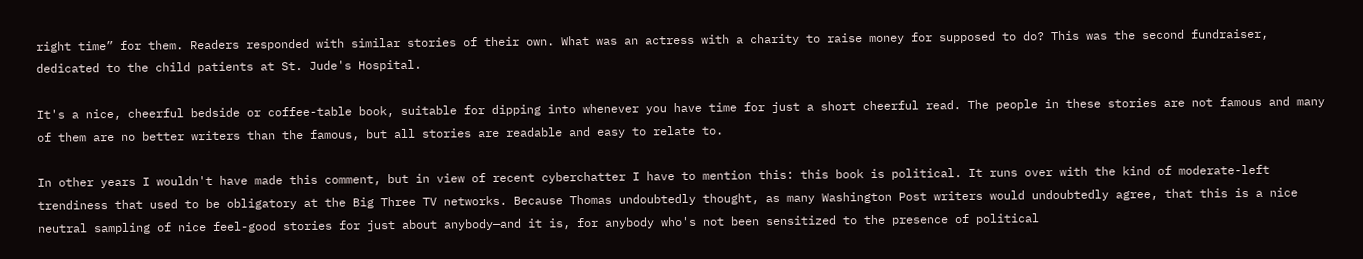right time” for them. Readers responded with similar stories of their own. What was an actress with a charity to raise money for supposed to do? This was the second fundraiser, dedicated to the child patients at St. Jude's Hospital.

It's a nice, cheerful bedside or coffee-table book, suitable for dipping into whenever you have time for just a short cheerful read. The people in these stories are not famous and many of them are no better writers than the famous, but all stories are readable and easy to relate to.

In other years I wouldn't have made this comment, but in view of recent cyberchatter I have to mention this: this book is political. It runs over with the kind of moderate-left trendiness that used to be obligatory at the Big Three TV networks. Because Thomas undoubtedly thought, as many Washington Post writers would undoubtedly agree, that this is a nice neutral sampling of nice feel-good stories for just about anybody—and it is, for anybody who's not been sensitized to the presence of political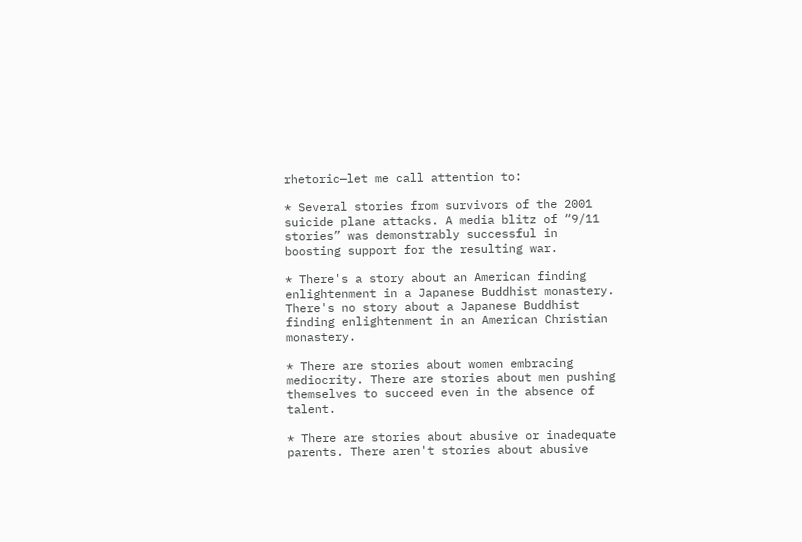rhetoric—let me call attention to:

* Several stories from survivors of the 2001 suicide plane attacks. A media blitz of “9/11 stories” was demonstrably successful in boosting support for the resulting war.

* There's a story about an American finding enlightenment in a Japanese Buddhist monastery. There's no story about a Japanese Buddhist finding enlightenment in an American Christian monastery.

* There are stories about women embracing mediocrity. There are stories about men pushing themselves to succeed even in the absence of talent.

* There are stories about abusive or inadequate parents. There aren't stories about abusive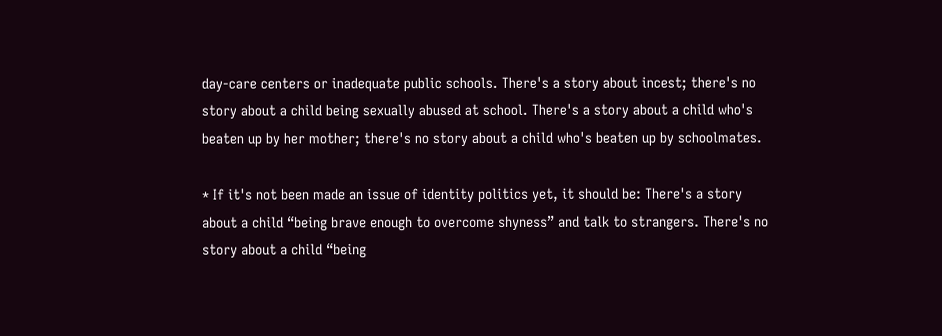day-care centers or inadequate public schools. There's a story about incest; there's no story about a child being sexually abused at school. There's a story about a child who's beaten up by her mother; there's no story about a child who's beaten up by schoolmates.

* If it's not been made an issue of identity politics yet, it should be: There's a story about a child “being brave enough to overcome shyness” and talk to strangers. There's no story about a child “being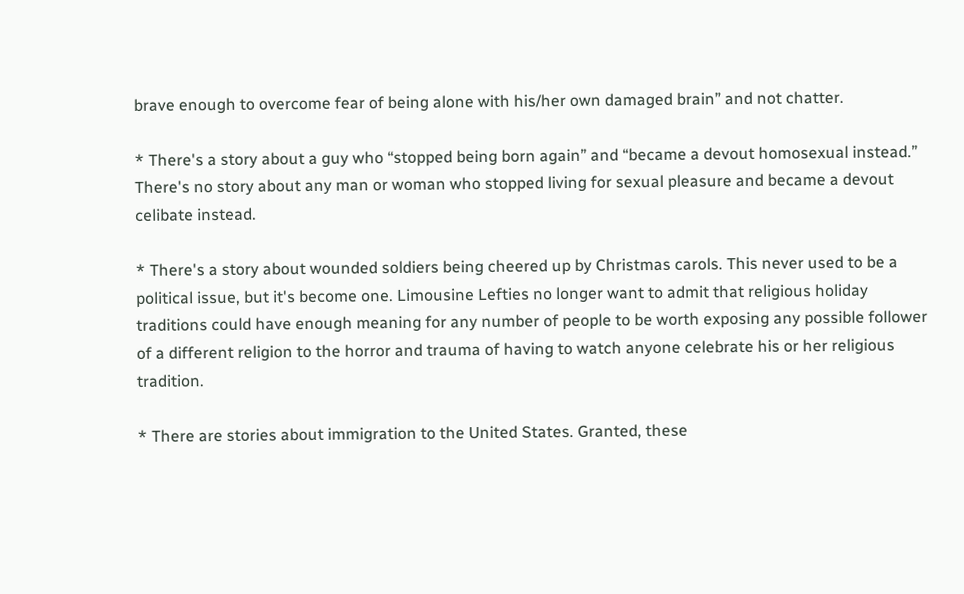brave enough to overcome fear of being alone with his/her own damaged brain” and not chatter.

* There's a story about a guy who “stopped being born again” and “became a devout homosexual instead.” There's no story about any man or woman who stopped living for sexual pleasure and became a devout celibate instead.

* There's a story about wounded soldiers being cheered up by Christmas carols. This never used to be a political issue, but it's become one. Limousine Lefties no longer want to admit that religious holiday traditions could have enough meaning for any number of people to be worth exposing any possible follower of a different religion to the horror and trauma of having to watch anyone celebrate his or her religious tradition.

* There are stories about immigration to the United States. Granted, these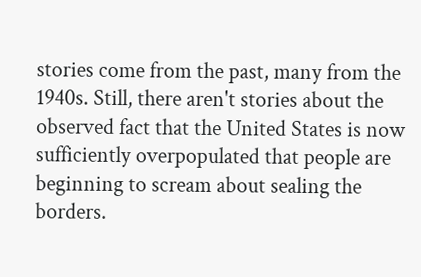stories come from the past, many from the 1940s. Still, there aren't stories about the observed fact that the United States is now sufficiently overpopulated that people are beginning to scream about sealing the borders.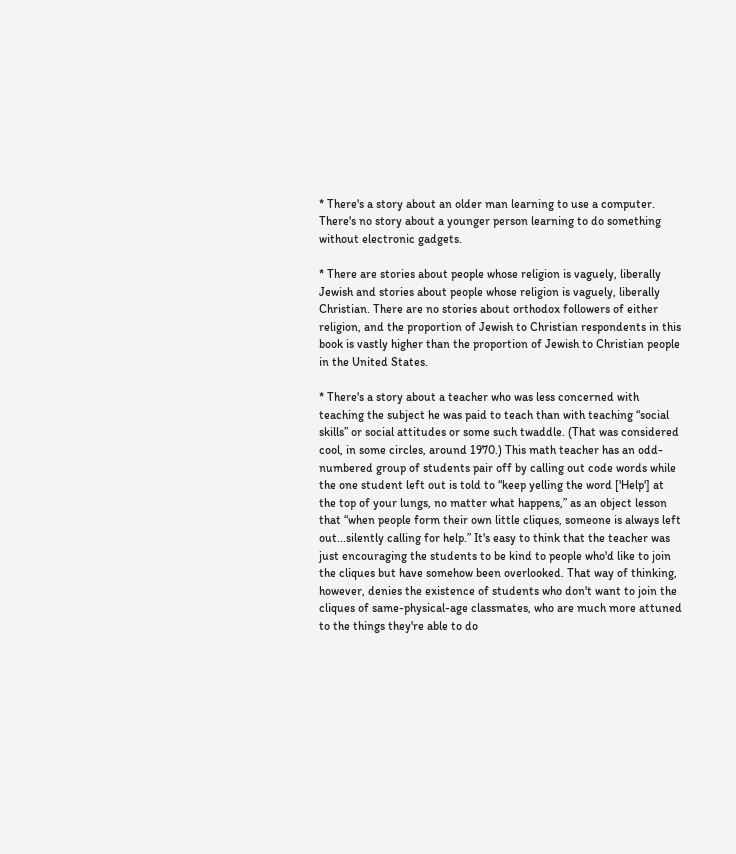* There's a story about an older man learning to use a computer. There's no story about a younger person learning to do something without electronic gadgets.

* There are stories about people whose religion is vaguely, liberally Jewish and stories about people whose religion is vaguely, liberally Christian. There are no stories about orthodox followers of either religion, and the proportion of Jewish to Christian respondents in this book is vastly higher than the proportion of Jewish to Christian people in the United States.

* There's a story about a teacher who was less concerned with teaching the subject he was paid to teach than with teaching “social skills” or social attitudes or some such twaddle. (That was considered cool, in some circles, around 1970.) This math teacher has an odd-numbered group of students pair off by calling out code words while the one student left out is told to “keep yelling the word ['Help'] at the top of your lungs, no matter what happens,” as an object lesson that “when people form their own little cliques, someone is always left out...silently calling for help.” It's easy to think that the teacher was just encouraging the students to be kind to people who'd like to join the cliques but have somehow been overlooked. That way of thinking, however, denies the existence of students who don't want to join the cliques of same-physical-age classmates, who are much more attuned to the things they're able to do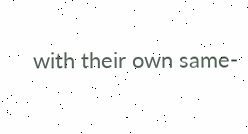with their own same-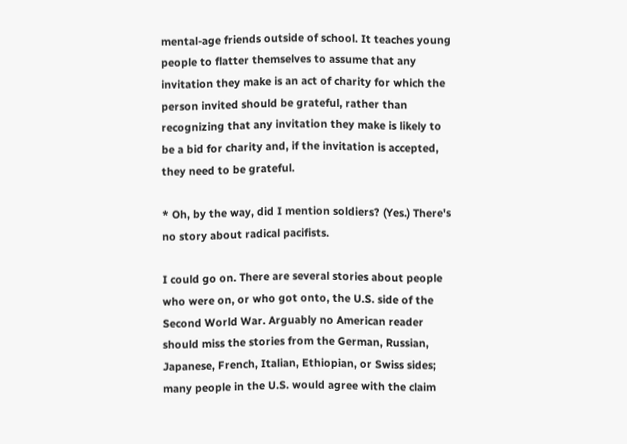mental-age friends outside of school. It teaches young people to flatter themselves to assume that any invitation they make is an act of charity for which the person invited should be grateful, rather than recognizing that any invitation they make is likely to be a bid for charity and, if the invitation is accepted, they need to be grateful.

* Oh, by the way, did I mention soldiers? (Yes.) There's no story about radical pacifists.

I could go on. There are several stories about people who were on, or who got onto, the U.S. side of the Second World War. Arguably no American reader should miss the stories from the German, Russian, Japanese, French, Italian, Ethiopian, or Swiss sides; many people in the U.S. would agree with the claim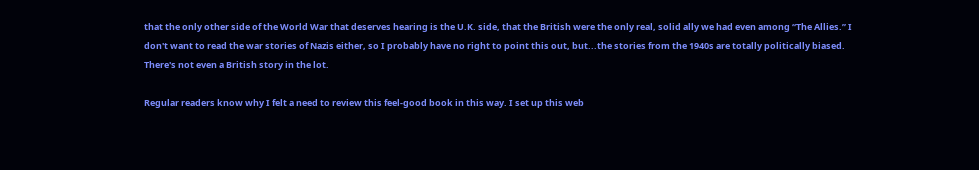that the only other side of the World War that deserves hearing is the U.K. side, that the British were the only real, solid ally we had even among “The Allies.” I don't want to read the war stories of Nazis either, so I probably have no right to point this out, but...the stories from the 1940s are totally politically biased. There's not even a British story in the lot.

Regular readers know why I felt a need to review this feel-good book in this way. I set up this web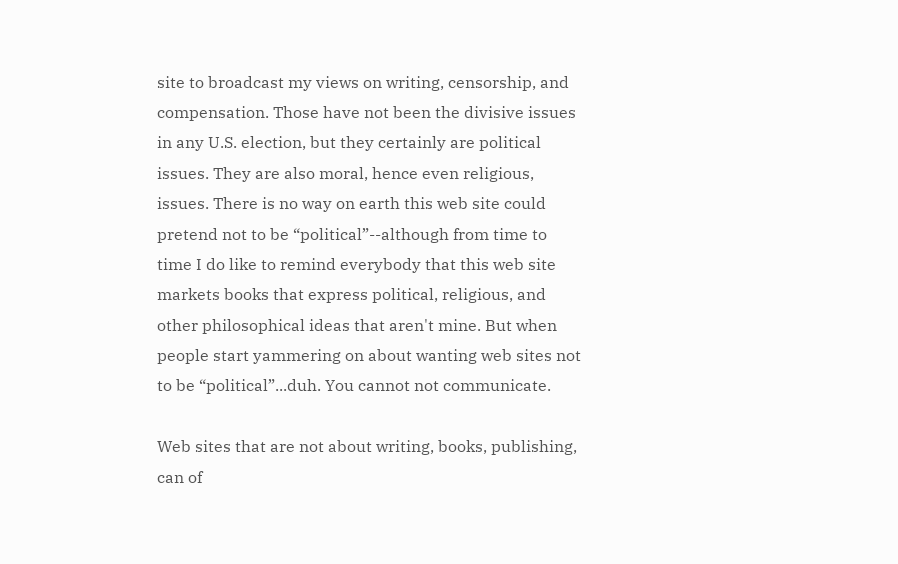site to broadcast my views on writing, censorship, and compensation. Those have not been the divisive issues in any U.S. election, but they certainly are political issues. They are also moral, hence even religious, issues. There is no way on earth this web site could pretend not to be “political”--although from time to time I do like to remind everybody that this web site markets books that express political, religious, and other philosophical ideas that aren't mine. But when people start yammering on about wanting web sites not to be “political”...duh. You cannot not communicate.

Web sites that are not about writing, books, publishing, can of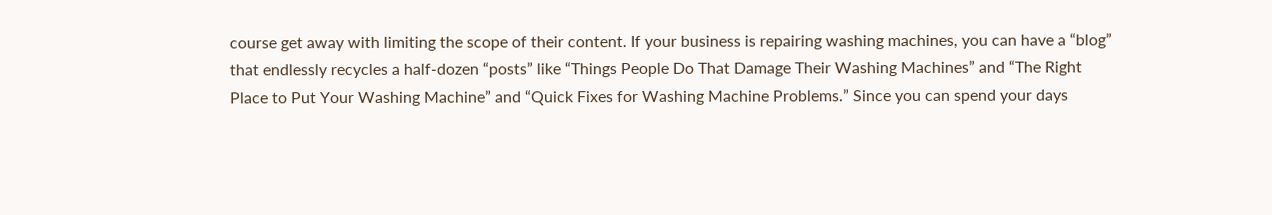course get away with limiting the scope of their content. If your business is repairing washing machines, you can have a “blog” that endlessly recycles a half-dozen “posts” like “Things People Do That Damage Their Washing Machines” and “The Right Place to Put Your Washing Machine” and “Quick Fixes for Washing Machine Problems.” Since you can spend your days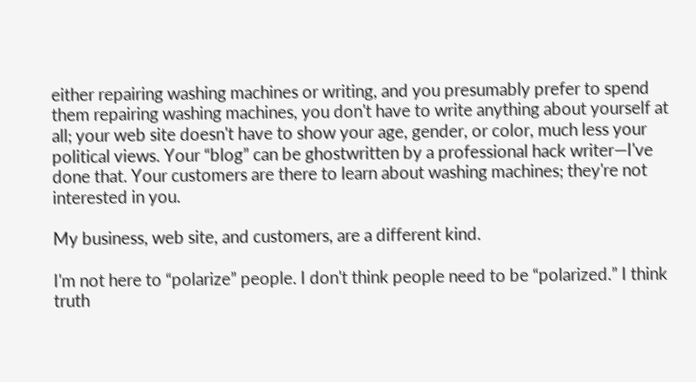either repairing washing machines or writing, and you presumably prefer to spend them repairing washing machines, you don't have to write anything about yourself at all; your web site doesn't have to show your age, gender, or color, much less your political views. Your “blog” can be ghostwritten by a professional hack writer—I've done that. Your customers are there to learn about washing machines; they're not interested in you.

My business, web site, and customers, are a different kind.

I'm not here to “polarize” people. I don't think people need to be “polarized.” I think truth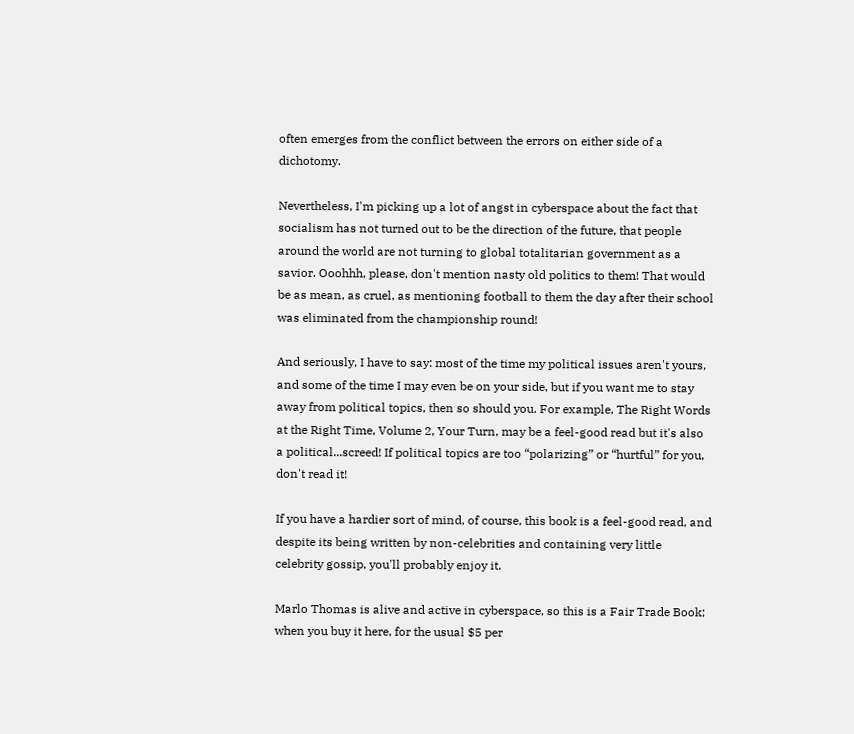often emerges from the conflict between the errors on either side of a dichotomy.

Nevertheless, I'm picking up a lot of angst in cyberspace about the fact that socialism has not turned out to be the direction of the future, that people around the world are not turning to global totalitarian government as a savior. Ooohhh, please, don't mention nasty old politics to them! That would be as mean, as cruel, as mentioning football to them the day after their school was eliminated from the championship round!

And seriously, I have to say: most of the time my political issues aren't yours, and some of the time I may even be on your side, but if you want me to stay away from political topics, then so should you. For example, The Right Words at the Right Time, Volume 2, Your Turn, may be a feel-good read but it's also a political...screed! If political topics are too “polarizing” or “hurtful” for you, don't read it!

If you have a hardier sort of mind, of course, this book is a feel-good read, and despite its being written by non-celebrities and containing very little celebrity gossip, you'll probably enjoy it.

Marlo Thomas is alive and active in cyberspace, so this is a Fair Trade Book; when you buy it here, for the usual $5 per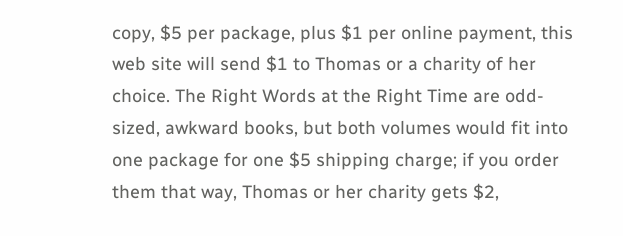copy, $5 per package, plus $1 per online payment, this web site will send $1 to Thomas or a charity of her choice. The Right Words at the Right Time are odd-sized, awkward books, but both volumes would fit into one package for one $5 shipping charge; if you order them that way, Thomas or her charity gets $2,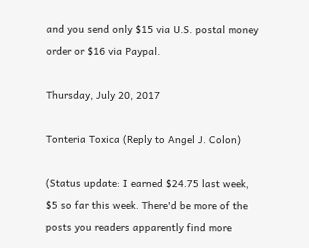and you send only $15 via U.S. postal money order or $16 via Paypal.

Thursday, July 20, 2017

Tonteria Toxica (Reply to Angel J. Colon)

(Status update: I earned $24.75 last week, $5 so far this week. There'd be more of the posts you readers apparently find more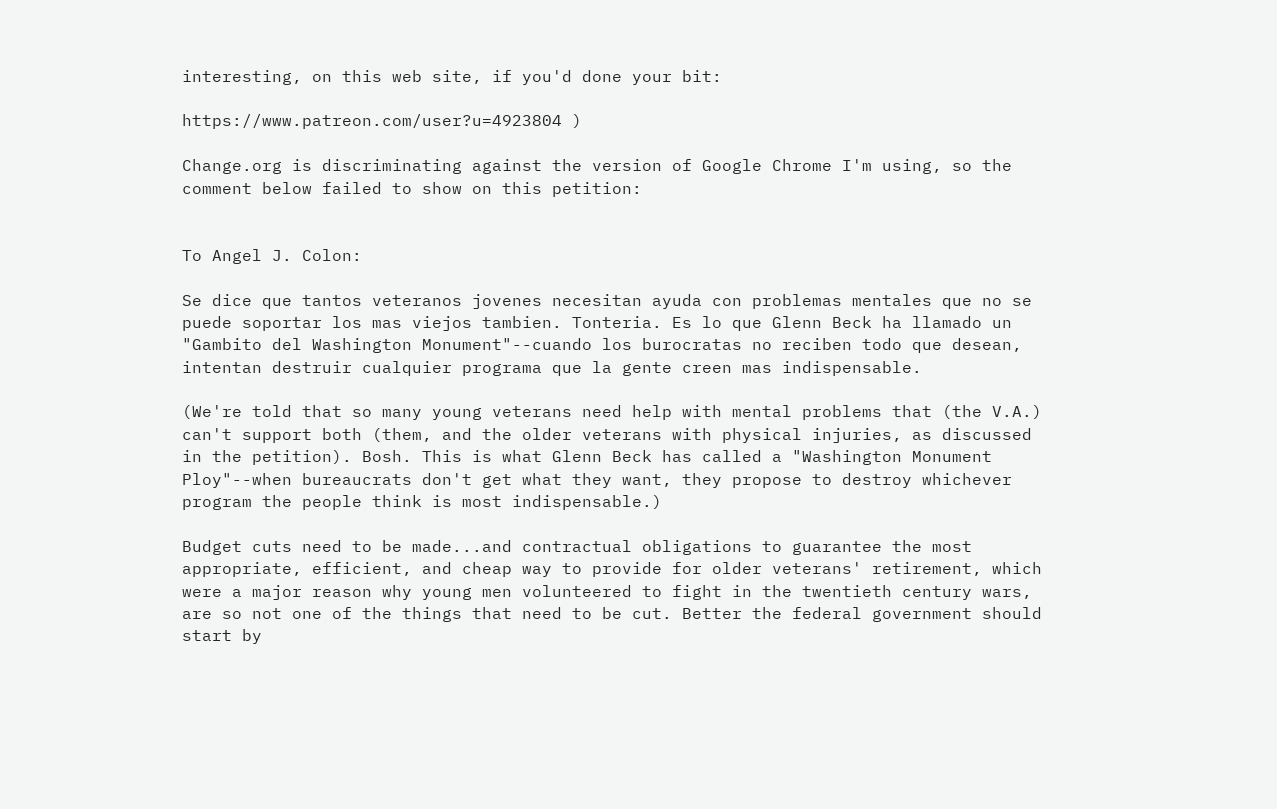interesting, on this web site, if you'd done your bit:

https://www.patreon.com/user?u=4923804 )

Change.org is discriminating against the version of Google Chrome I'm using, so the comment below failed to show on this petition:


To Angel J. Colon:

Se dice que tantos veteranos jovenes necesitan ayuda con problemas mentales que no se puede soportar los mas viejos tambien. Tonteria. Es lo que Glenn Beck ha llamado un "Gambito del Washington Monument"--cuando los burocratas no reciben todo que desean, intentan destruir cualquier programa que la gente creen mas indispensable.

(We're told that so many young veterans need help with mental problems that (the V.A.) can't support both (them, and the older veterans with physical injuries, as discussed in the petition). Bosh. This is what Glenn Beck has called a "Washington Monument Ploy"--when bureaucrats don't get what they want, they propose to destroy whichever program the people think is most indispensable.)

Budget cuts need to be made...and contractual obligations to guarantee the most appropriate, efficient, and cheap way to provide for older veterans' retirement, which were a major reason why young men volunteered to fight in the twentieth century wars, are so not one of the things that need to be cut. Better the federal government should start by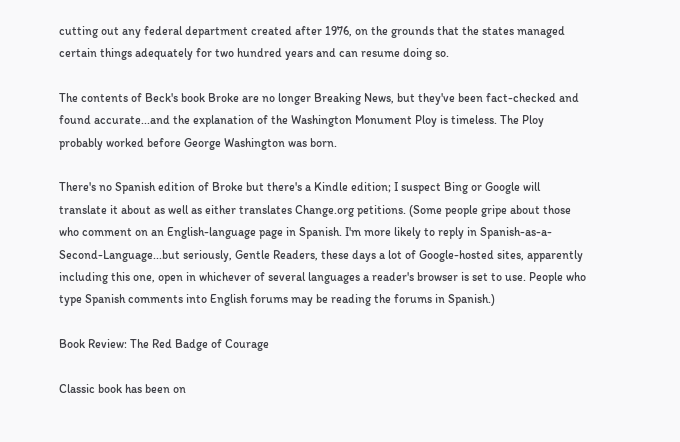cutting out any federal department created after 1976, on the grounds that the states managed certain things adequately for two hundred years and can resume doing so.

The contents of Beck's book Broke are no longer Breaking News, but they've been fact-checked and found accurate...and the explanation of the Washington Monument Ploy is timeless. The Ploy probably worked before George Washington was born.

There's no Spanish edition of Broke but there's a Kindle edition; I suspect Bing or Google will translate it about as well as either translates Change.org petitions. (Some people gripe about those who comment on an English-language page in Spanish. I'm more likely to reply in Spanish-as-a-Second-Language...but seriously, Gentle Readers, these days a lot of Google-hosted sites, apparently including this one, open in whichever of several languages a reader's browser is set to use. People who type Spanish comments into English forums may be reading the forums in Spanish.)

Book Review: The Red Badge of Courage

Classic book has been on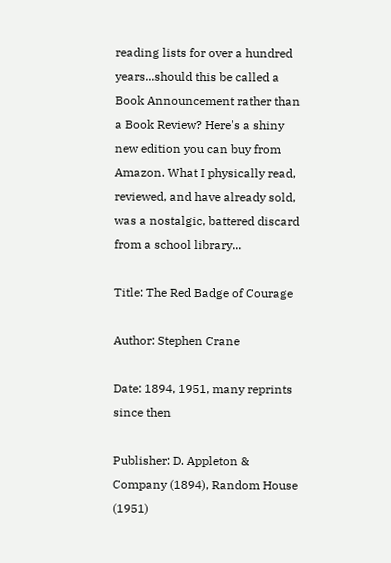reading lists for over a hundred years...should this be called a Book Announcement rather than a Book Review? Here's a shiny new edition you can buy from Amazon. What I physically read, reviewed, and have already sold, was a nostalgic, battered discard from a school library...

Title: The Red Badge of Courage

Author: Stephen Crane

Date: 1894, 1951, many reprints since then

Publisher: D. Appleton & Company (1894), Random House (1951)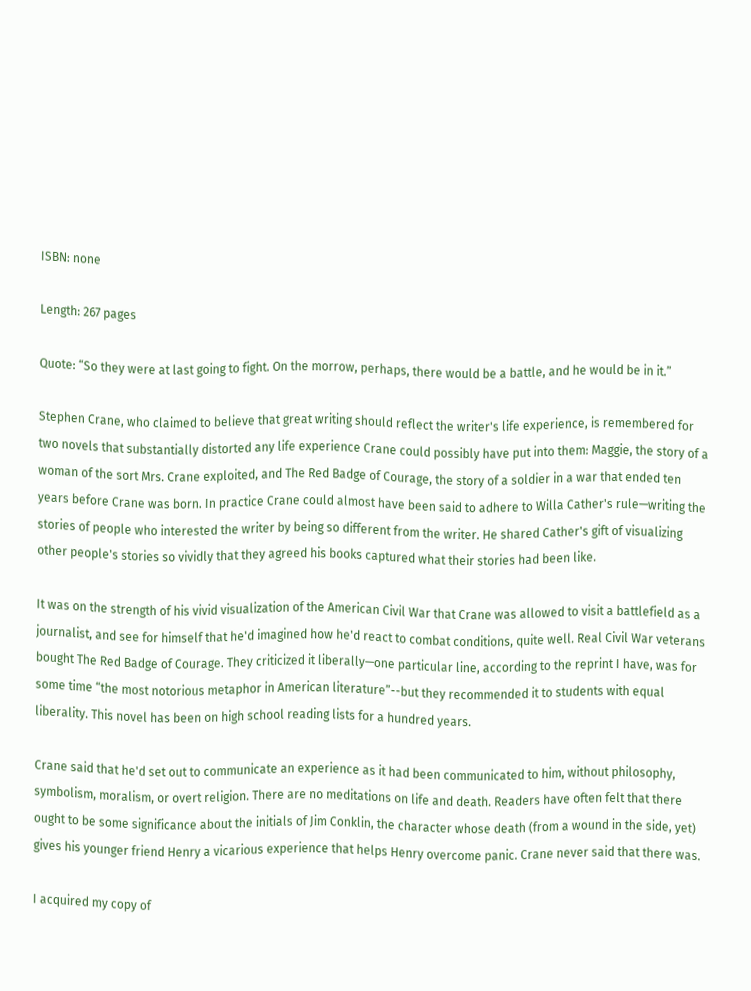ISBN: none

Length: 267 pages

Quote: “So they were at last going to fight. On the morrow, perhaps, there would be a battle, and he would be in it.”

Stephen Crane, who claimed to believe that great writing should reflect the writer's life experience, is remembered for two novels that substantially distorted any life experience Crane could possibly have put into them: Maggie, the story of a woman of the sort Mrs. Crane exploited, and The Red Badge of Courage, the story of a soldier in a war that ended ten years before Crane was born. In practice Crane could almost have been said to adhere to Willa Cather's rule—writing the stories of people who interested the writer by being so different from the writer. He shared Cather's gift of visualizing other people's stories so vividly that they agreed his books captured what their stories had been like.

It was on the strength of his vivid visualization of the American Civil War that Crane was allowed to visit a battlefield as a journalist, and see for himself that he'd imagined how he'd react to combat conditions, quite well. Real Civil War veterans bought The Red Badge of Courage. They criticized it liberally—one particular line, according to the reprint I have, was for some time “the most notorious metaphor in American literature”--but they recommended it to students with equal liberality. This novel has been on high school reading lists for a hundred years.

Crane said that he'd set out to communicate an experience as it had been communicated to him, without philosophy, symbolism, moralism, or overt religion. There are no meditations on life and death. Readers have often felt that there ought to be some significance about the initials of Jim Conklin, the character whose death (from a wound in the side, yet) gives his younger friend Henry a vicarious experience that helps Henry overcome panic. Crane never said that there was.

I acquired my copy of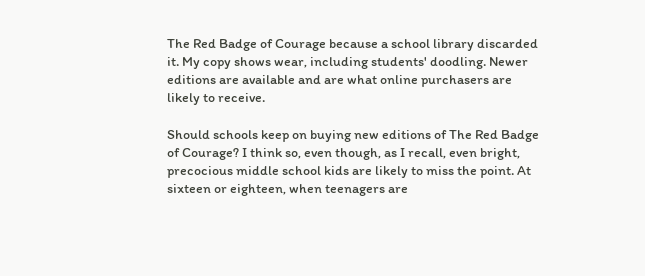The Red Badge of Courage because a school library discarded it. My copy shows wear, including students' doodling. Newer editions are available and are what online purchasers are likely to receive.

Should schools keep on buying new editions of The Red Badge of Courage? I think so, even though, as I recall, even bright, precocious middle school kids are likely to miss the point. At sixteen or eighteen, when teenagers are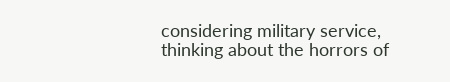considering military service, thinking about the horrors of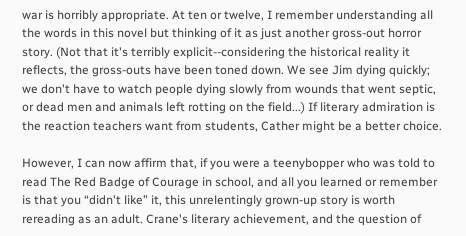war is horribly appropriate. At ten or twelve, I remember understanding all the words in this novel but thinking of it as just another gross-out horror story. (Not that it's terribly explicit--considering the historical reality it reflects, the gross-outs have been toned down. We see Jim dying quickly; we don't have to watch people dying slowly from wounds that went septic, or dead men and animals left rotting on the field...) If literary admiration is the reaction teachers want from students, Cather might be a better choice.

However, I can now affirm that, if you were a teenybopper who was told to read The Red Badge of Courage in school, and all you learned or remember is that you “didn't like” it, this unrelentingly grown-up story is worth rereading as an adult. Crane's literary achievement, and the question of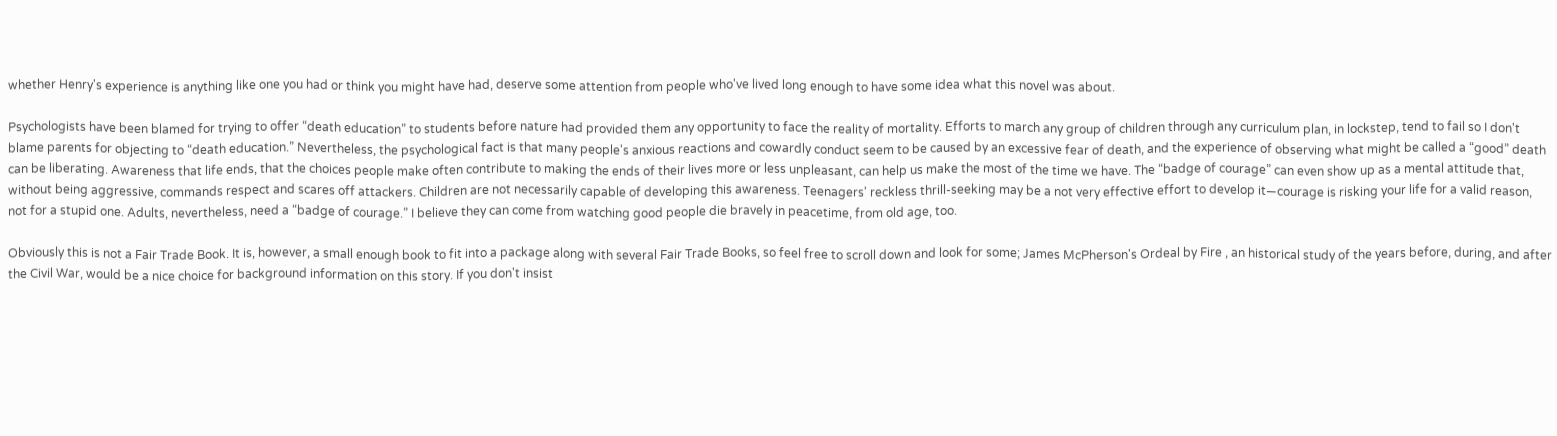whether Henry's experience is anything like one you had or think you might have had, deserve some attention from people who've lived long enough to have some idea what this novel was about.

Psychologists have been blamed for trying to offer “death education” to students before nature had provided them any opportunity to face the reality of mortality. Efforts to march any group of children through any curriculum plan, in lockstep, tend to fail so I don't blame parents for objecting to “death education.” Nevertheless, the psychological fact is that many people's anxious reactions and cowardly conduct seem to be caused by an excessive fear of death, and the experience of observing what might be called a “good” death can be liberating. Awareness that life ends, that the choices people make often contribute to making the ends of their lives more or less unpleasant, can help us make the most of the time we have. The “badge of courage” can even show up as a mental attitude that, without being aggressive, commands respect and scares off attackers. Children are not necessarily capable of developing this awareness. Teenagers' reckless thrill-seeking may be a not very effective effort to develop it—courage is risking your life for a valid reason, not for a stupid one. Adults, nevertheless, need a “badge of courage.” I believe they can come from watching good people die bravely in peacetime, from old age, too.

Obviously this is not a Fair Trade Book. It is, however, a small enough book to fit into a package along with several Fair Trade Books, so feel free to scroll down and look for some; James McPherson's Ordeal by Fire , an historical study of the years before, during, and after the Civil War, would be a nice choice for background information on this story. If you don't insist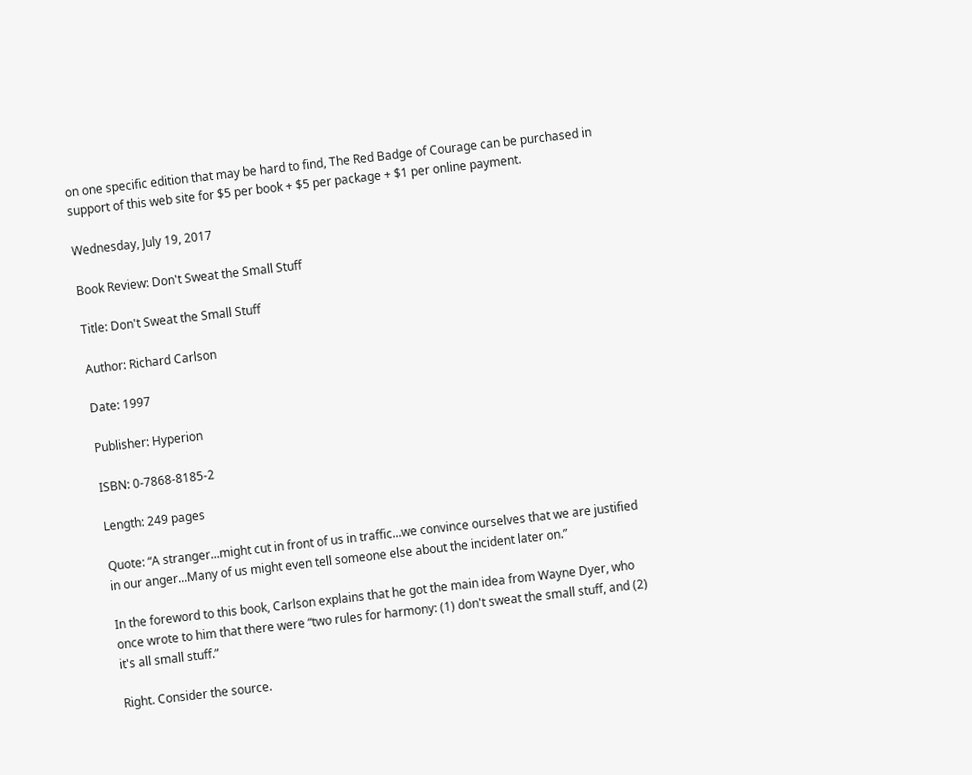on one specific edition that may be hard to find, The Red Badge of Courage can be purchased in support of this web site for $5 per book + $5 per package + $1 per online payment.

Wednesday, July 19, 2017

Book Review: Don't Sweat the Small Stuff

Title: Don't Sweat the Small Stuff

Author: Richard Carlson

Date: 1997

Publisher: Hyperion

ISBN: 0-7868-8185-2

Length: 249 pages

Quote: “A stranger...might cut in front of us in traffic...we convince ourselves that we are justified in our anger...Many of us might even tell someone else about the incident later on.”

In the foreword to this book, Carlson explains that he got the main idea from Wayne Dyer, who once wrote to him that there were “two rules for harmony: (1) don't sweat the small stuff, and (2) it's all small stuff.”

Right. Consider the source.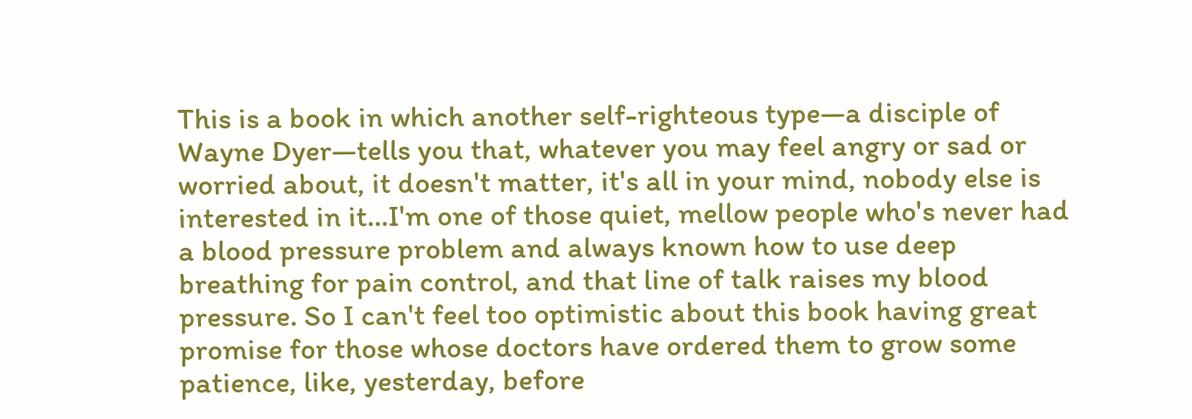This is a book in which another self-righteous type—a disciple of Wayne Dyer—tells you that, whatever you may feel angry or sad or worried about, it doesn't matter, it's all in your mind, nobody else is interested in it...I'm one of those quiet, mellow people who's never had a blood pressure problem and always known how to use deep breathing for pain control, and that line of talk raises my blood pressure. So I can't feel too optimistic about this book having great promise for those whose doctors have ordered them to grow some patience, like, yesterday, before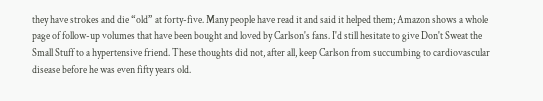they have strokes and die “old” at forty-five. Many people have read it and said it helped them; Amazon shows a whole page of follow-up volumes that have been bought and loved by Carlson's fans. I'd still hesitate to give Don't Sweat the Small Stuff to a hypertensive friend. These thoughts did not, after all, keep Carlson from succumbing to cardiovascular disease before he was even fifty years old.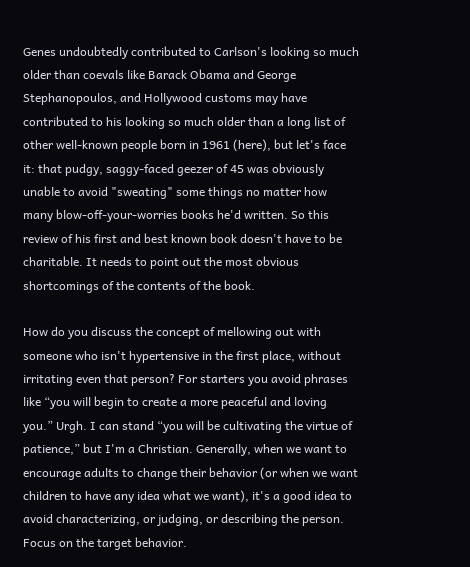Genes undoubtedly contributed to Carlson's looking so much older than coevals like Barack Obama and George Stephanopoulos, and Hollywood customs may have contributed to his looking so much older than a long list of other well-known people born in 1961 (here), but let's face it: that pudgy, saggy-faced geezer of 45 was obviously unable to avoid "sweating" some things no matter how many blow-off-your-worries books he'd written. So this review of his first and best known book doesn't have to be charitable. It needs to point out the most obvious shortcomings of the contents of the book.

How do you discuss the concept of mellowing out with someone who isn't hypertensive in the first place, without irritating even that person? For starters you avoid phrases like “you will begin to create a more peaceful and loving you.” Urgh. I can stand “you will be cultivating the virtue of patience,” but I'm a Christian. Generally, when we want to encourage adults to change their behavior (or when we want children to have any idea what we want), it's a good idea to avoid characterizing, or judging, or describing the person. Focus on the target behavior.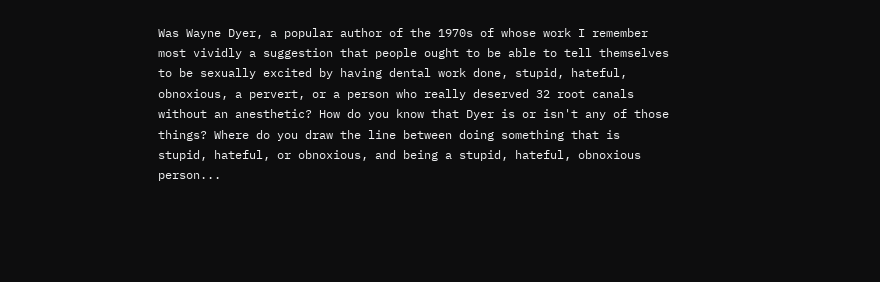Was Wayne Dyer, a popular author of the 1970s of whose work I remember most vividly a suggestion that people ought to be able to tell themselves to be sexually excited by having dental work done, stupid, hateful, obnoxious, a pervert, or a person who really deserved 32 root canals without an anesthetic? How do you know that Dyer is or isn't any of those things? Where do you draw the line between doing something that is stupid, hateful, or obnoxious, and being a stupid, hateful, obnoxious person...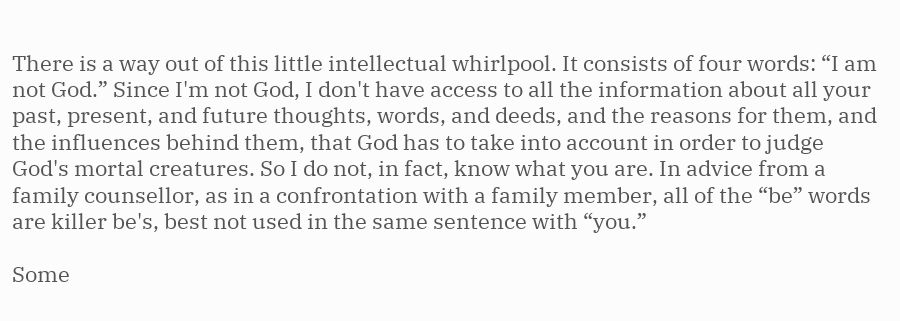There is a way out of this little intellectual whirlpool. It consists of four words: “I am not God.” Since I'm not God, I don't have access to all the information about all your past, present, and future thoughts, words, and deeds, and the reasons for them, and the influences behind them, that God has to take into account in order to judge God's mortal creatures. So I do not, in fact, know what you are. In advice from a family counsellor, as in a confrontation with a family member, all of the “be” words are killer be's, best not used in the same sentence with “you.”

Some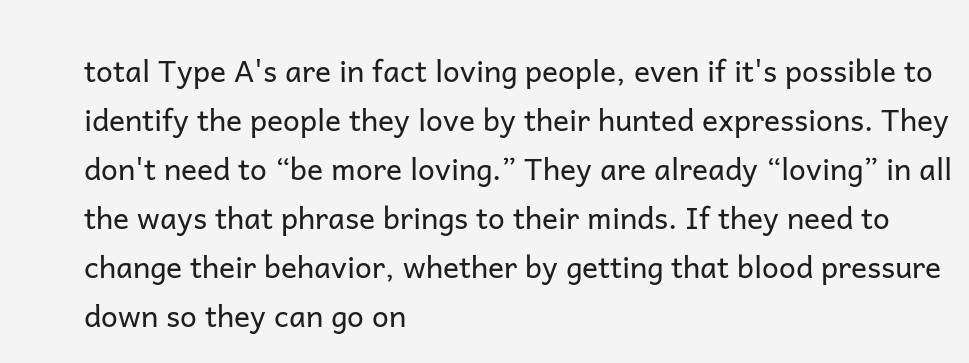total Type A's are in fact loving people, even if it's possible to identify the people they love by their hunted expressions. They don't need to “be more loving.” They are already “loving” in all the ways that phrase brings to their minds. If they need to change their behavior, whether by getting that blood pressure down so they can go on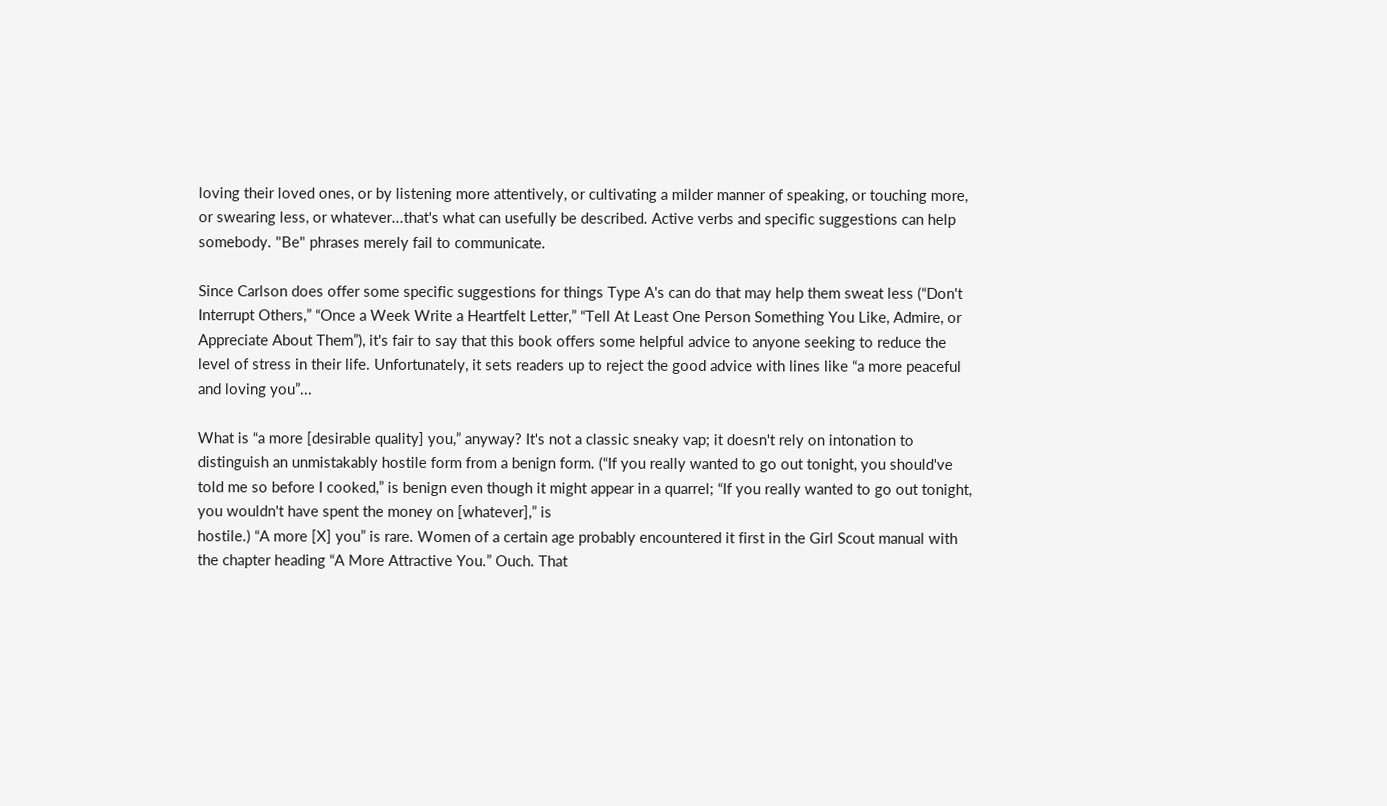loving their loved ones, or by listening more attentively, or cultivating a milder manner of speaking, or touching more, or swearing less, or whatever...that's what can usefully be described. Active verbs and specific suggestions can help somebody. "Be" phrases merely fail to communicate.

Since Carlson does offer some specific suggestions for things Type A's can do that may help them sweat less (“Don't Interrupt Others,” “Once a Week Write a Heartfelt Letter,” “Tell At Least One Person Something You Like, Admire, or Appreciate About Them”), it's fair to say that this book offers some helpful advice to anyone seeking to reduce the level of stress in their life. Unfortunately, it sets readers up to reject the good advice with lines like “a more peaceful and loving you”...

What is “a more [desirable quality] you,” anyway? It's not a classic sneaky vap; it doesn't rely on intonation to distinguish an unmistakably hostile form from a benign form. (“If you really wanted to go out tonight, you should've told me so before I cooked,” is benign even though it might appear in a quarrel; “If you really wanted to go out tonight, you wouldn't have spent the money on [whatever],” is
hostile.) “A more [X] you” is rare. Women of a certain age probably encountered it first in the Girl Scout manual with the chapter heading “A More Attractive You.” Ouch. That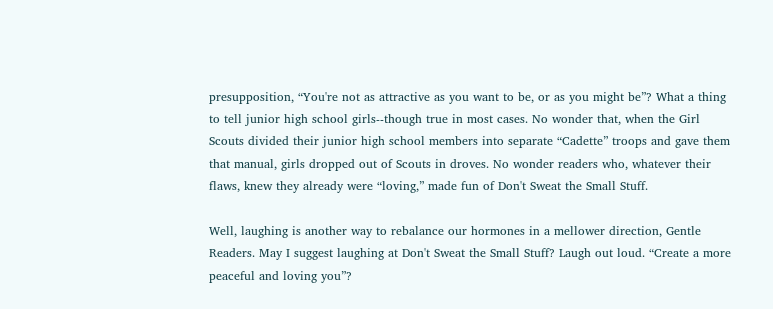presupposition, “You're not as attractive as you want to be, or as you might be”? What a thing to tell junior high school girls--though true in most cases. No wonder that, when the Girl Scouts divided their junior high school members into separate “Cadette” troops and gave them that manual, girls dropped out of Scouts in droves. No wonder readers who, whatever their flaws, knew they already were “loving,” made fun of Don't Sweat the Small Stuff.

Well, laughing is another way to rebalance our hormones in a mellower direction, Gentle Readers. May I suggest laughing at Don't Sweat the Small Stuff? Laugh out loud. “Create a more peaceful and loving you”?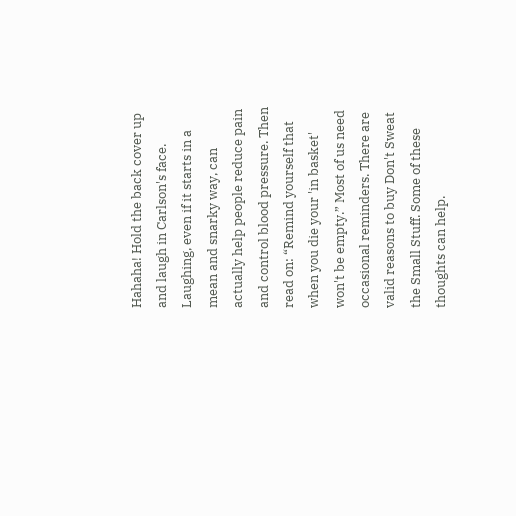Hahaha! Hold the back cover up and laugh in Carlson's face. Laughing, even if it starts in a mean and snarky way, can actually help people reduce pain and control blood pressure. Then read on: “Remind yourself that when you die your 'in basket' won't be empty.” Most of us need occasional reminders. There are valid reasons to buy Don't Sweat the Small Stuff. Some of these thoughts can help.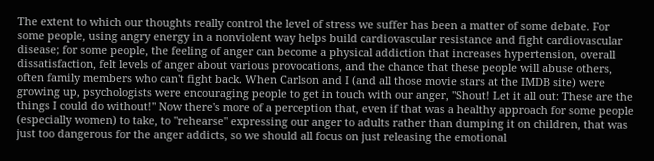The extent to which our thoughts really control the level of stress we suffer has been a matter of some debate. For some people, using angry energy in a nonviolent way helps build cardiovascular resistance and fight cardiovascular disease; for some people, the feeling of anger can become a physical addiction that increases hypertension, overall dissatisfaction, felt levels of anger about various provocations, and the chance that these people will abuse others, often family members who can't fight back. When Carlson and I (and all those movie stars at the IMDB site) were growing up, psychologists were encouraging people to get in touch with our anger, "Shout! Let it all out: These are the things I could do without!" Now there's more of a perception that, even if that was a healthy approach for some people (especially women) to take, to "rehearse" expressing our anger to adults rather than dumping it on children, that was just too dangerous for the anger addicts, so we should all focus on just releasing the emotional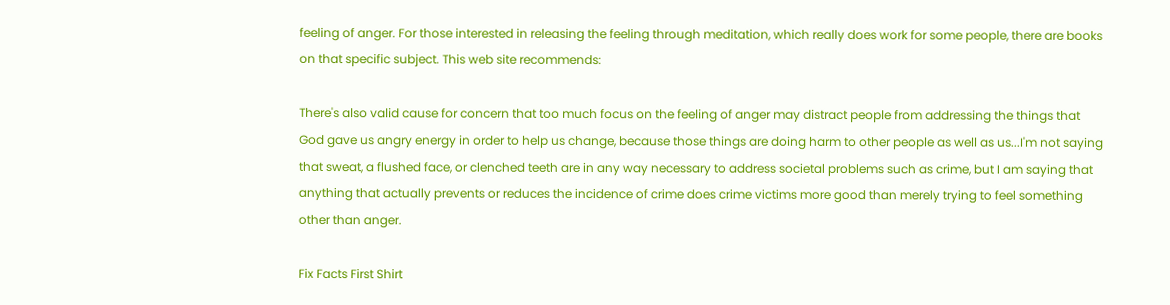feeling of anger. For those interested in releasing the feeling through meditation, which really does work for some people, there are books on that specific subject. This web site recommends:

There's also valid cause for concern that too much focus on the feeling of anger may distract people from addressing the things that God gave us angry energy in order to help us change, because those things are doing harm to other people as well as us...I'm not saying that sweat, a flushed face, or clenched teeth are in any way necessary to address societal problems such as crime, but I am saying that anything that actually prevents or reduces the incidence of crime does crime victims more good than merely trying to feel something other than anger.

Fix Facts First Shirt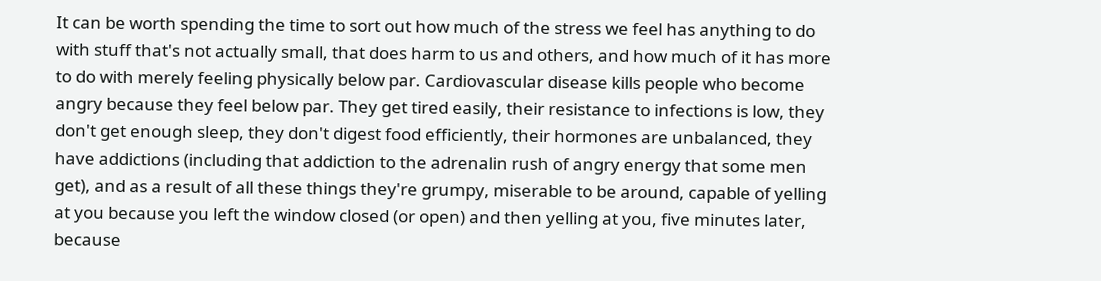It can be worth spending the time to sort out how much of the stress we feel has anything to do with stuff that's not actually small, that does harm to us and others, and how much of it has more to do with merely feeling physically below par. Cardiovascular disease kills people who become angry because they feel below par. They get tired easily, their resistance to infections is low, they don't get enough sleep, they don't digest food efficiently, their hormones are unbalanced, they have addictions (including that addiction to the adrenalin rush of angry energy that some men get), and as a result of all these things they're grumpy, miserable to be around, capable of yelling at you because you left the window closed (or open) and then yelling at you, five minutes later, because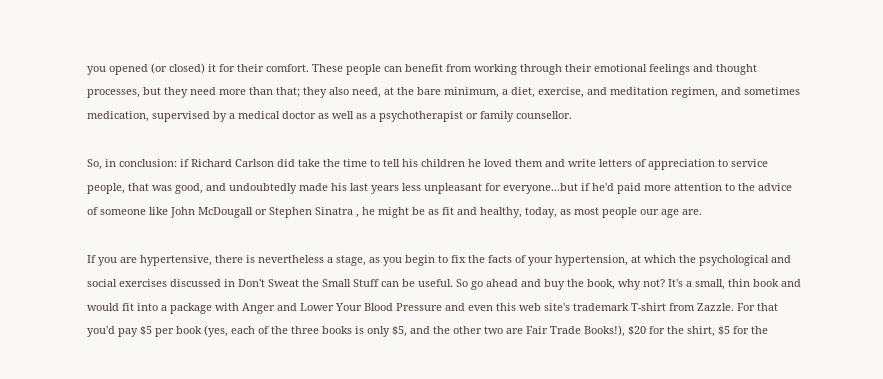you opened (or closed) it for their comfort. These people can benefit from working through their emotional feelings and thought processes, but they need more than that; they also need, at the bare minimum, a diet, exercise, and meditation regimen, and sometimes medication, supervised by a medical doctor as well as a psychotherapist or family counsellor.

So, in conclusion: if Richard Carlson did take the time to tell his children he loved them and write letters of appreciation to service people, that was good, and undoubtedly made his last years less unpleasant for everyone...but if he'd paid more attention to the advice of someone like John McDougall or Stephen Sinatra , he might be as fit and healthy, today, as most people our age are.

If you are hypertensive, there is nevertheless a stage, as you begin to fix the facts of your hypertension, at which the psychological and social exercises discussed in Don't Sweat the Small Stuff can be useful. So go ahead and buy the book, why not? It's a small, thin book and would fit into a package with Anger and Lower Your Blood Pressure and even this web site's trademark T-shirt from Zazzle. For that you'd pay $5 per book (yes, each of the three books is only $5, and the other two are Fair Trade Books!), $20 for the shirt, $5 for the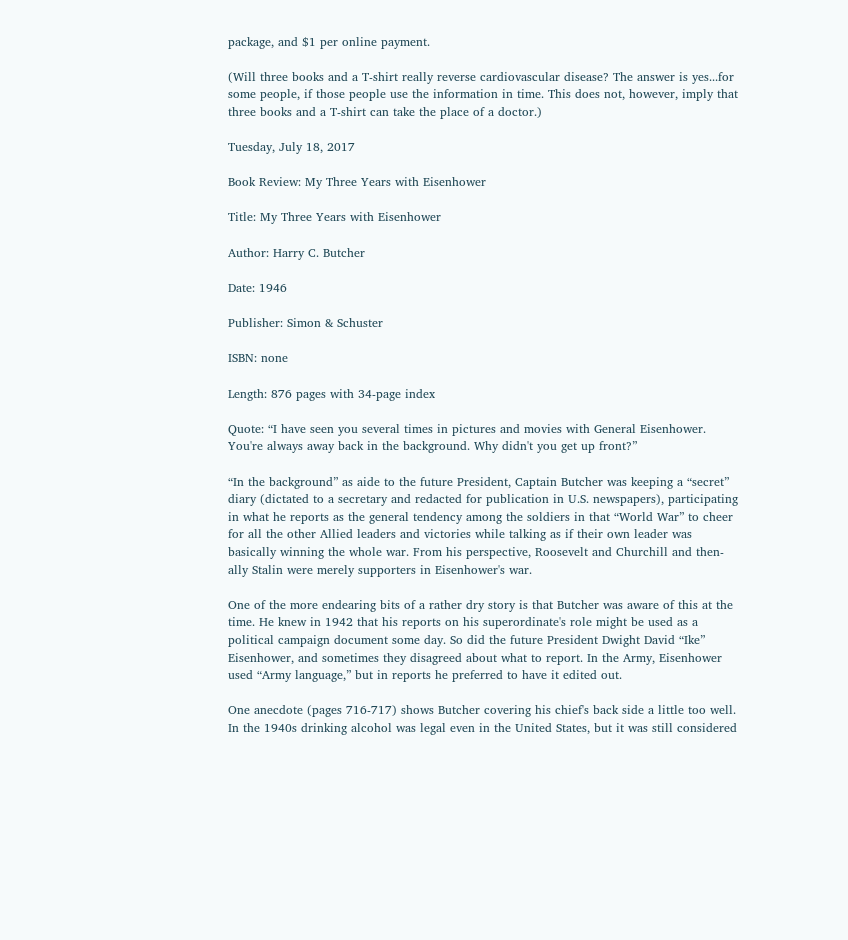package, and $1 per online payment.

(Will three books and a T-shirt really reverse cardiovascular disease? The answer is yes...for some people, if those people use the information in time. This does not, however, imply that three books and a T-shirt can take the place of a doctor.)

Tuesday, July 18, 2017

Book Review: My Three Years with Eisenhower

Title: My Three Years with Eisenhower

Author: Harry C. Butcher

Date: 1946

Publisher: Simon & Schuster

ISBN: none

Length: 876 pages with 34-page index

Quote: “I have seen you several times in pictures and movies with General Eisenhower. You're always away back in the background. Why didn't you get up front?”

“In the background” as aide to the future President, Captain Butcher was keeping a “secret” diary (dictated to a secretary and redacted for publication in U.S. newspapers), participating in what he reports as the general tendency among the soldiers in that “World War” to cheer for all the other Allied leaders and victories while talking as if their own leader was basically winning the whole war. From his perspective, Roosevelt and Churchill and then-ally Stalin were merely supporters in Eisenhower's war.

One of the more endearing bits of a rather dry story is that Butcher was aware of this at the time. He knew in 1942 that his reports on his superordinate's role might be used as a political campaign document some day. So did the future President Dwight David “Ike” Eisenhower, and sometimes they disagreed about what to report. In the Army, Eisenhower used “Army language,” but in reports he preferred to have it edited out.

One anecdote (pages 716-717) shows Butcher covering his chief's back side a little too well. In the 1940s drinking alcohol was legal even in the United States, but it was still considered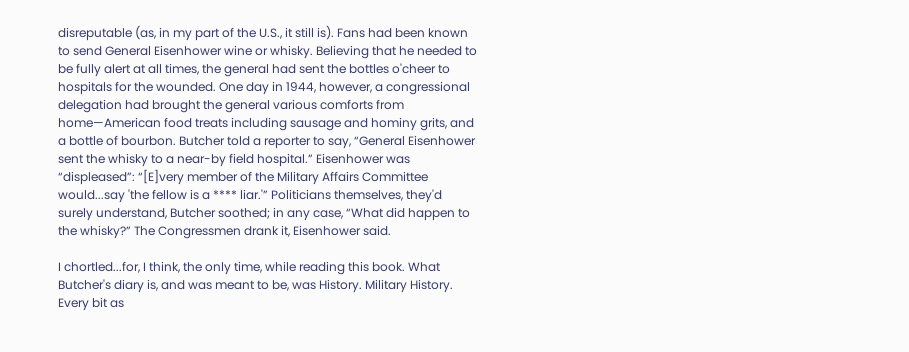disreputable (as, in my part of the U.S., it still is). Fans had been known to send General Eisenhower wine or whisky. Believing that he needed to be fully alert at all times, the general had sent the bottles o'cheer to hospitals for the wounded. One day in 1944, however, a congressional delegation had brought the general various comforts from home—American food treats including sausage and hominy grits, and a bottle of bourbon. Butcher told a reporter to say, “General Eisenhower sent the whisky to a near-by field hospital.” Eisenhower was “displeased”: “[E]very member of the Military Affairs Committee would...say 'the fellow is a **** liar.'” Politicians themselves, they'd surely understand, Butcher soothed; in any case, “What did happen to the whisky?” The Congressmen drank it, Eisenhower said.

I chortled...for, I think, the only time, while reading this book. What Butcher's diary is, and was meant to be, was History. Military History. Every bit as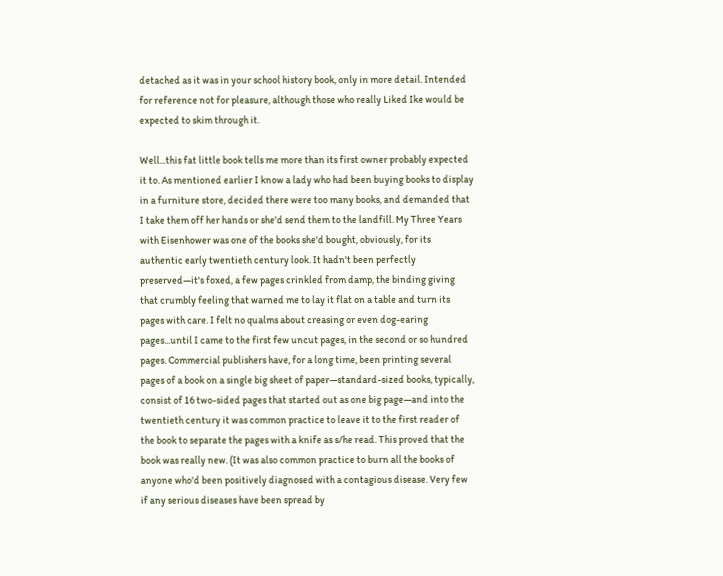detached as it was in your school history book, only in more detail. Intended for reference not for pleasure, although those who really Liked Ike would be expected to skim through it.

Well...this fat little book tells me more than its first owner probably expected it to. As mentioned earlier I know a lady who had been buying books to display in a furniture store, decided there were too many books, and demanded that I take them off her hands or she'd send them to the landfill. My Three Years with Eisenhower was one of the books she'd bought, obviously, for its authentic early twentieth century look. It hadn't been perfectly preserved—it's foxed, a few pages crinkled from damp, the binding giving that crumbly feeling that warned me to lay it flat on a table and turn its pages with care. I felt no qualms about creasing or even dog-earing pages...until I came to the first few uncut pages, in the second or so hundred pages. Commercial publishers have, for a long time, been printing several pages of a book on a single big sheet of paper—standard-sized books, typically, consist of 16 two-sided pages that started out as one big page—and into the twentieth century it was common practice to leave it to the first reader of the book to separate the pages with a knife as s/he read. This proved that the book was really new. (It was also common practice to burn all the books of anyone who'd been positively diagnosed with a contagious disease. Very few if any serious diseases have been spread by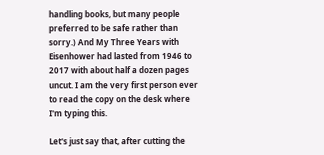handling books, but many people preferred to be safe rather than sorry.) And My Three Years with Eisenhower had lasted from 1946 to 2017 with about half a dozen pages uncut. I am the very first person ever to read the copy on the desk where I'm typing this.

Let's just say that, after cutting the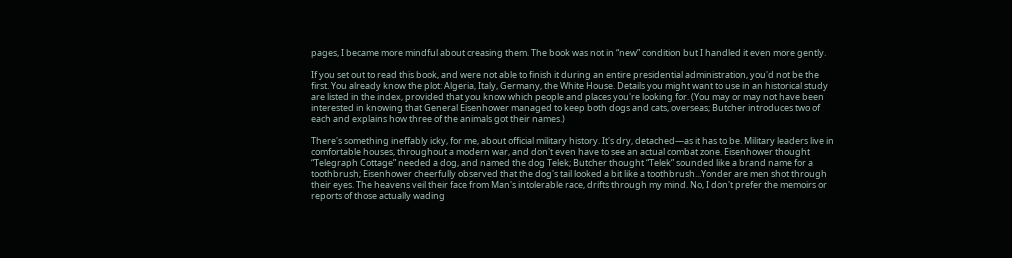pages, I became more mindful about creasing them. The book was not in “new” condition but I handled it even more gently.

If you set out to read this book, and were not able to finish it during an entire presidential administration, you'd not be the first. You already know the plot: Algeria, Italy, Germany, the White House. Details you might want to use in an historical study are listed in the index, provided that you know which people and places you're looking for. (You may or may not have been interested in knowing that General Eisenhower managed to keep both dogs and cats, overseas; Butcher introduces two of each and explains how three of the animals got their names.)

There's something ineffably icky, for me, about official military history. It's dry, detached—as it has to be. Military leaders live in comfortable houses, throughout a modern war, and don't even have to see an actual combat zone. Eisenhower thought “Telegraph Cottage” needed a dog, and named the dog Telek; Butcher thought “Telek” sounded like a brand name for a toothbrush; Eisenhower cheerfully observed that the dog's tail looked a bit like a toothbrush...Yonder are men shot through their eyes. The heavens veil their face from Man's intolerable race, drifts through my mind. No, I don't prefer the memoirs or reports of those actually wading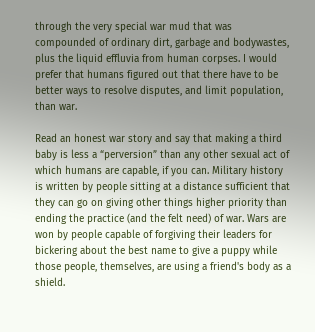through the very special war mud that was compounded of ordinary dirt, garbage and bodywastes, plus the liquid effluvia from human corpses. I would prefer that humans figured out that there have to be better ways to resolve disputes, and limit population, than war.

Read an honest war story and say that making a third baby is less a “perversion” than any other sexual act of which humans are capable, if you can. Military history is written by people sitting at a distance sufficient that they can go on giving other things higher priority than ending the practice (and the felt need) of war. Wars are won by people capable of forgiving their leaders for bickering about the best name to give a puppy while those people, themselves, are using a friend's body as a shield.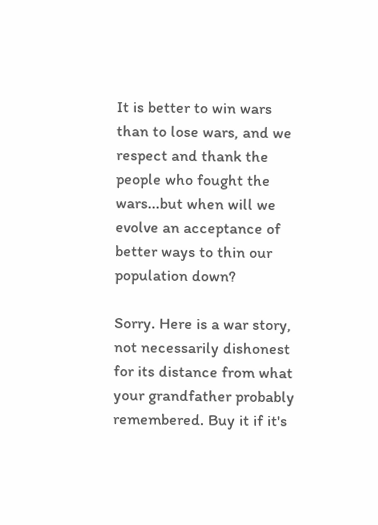It is better to win wars than to lose wars, and we respect and thank the people who fought the wars...but when will we evolve an acceptance of better ways to thin our population down?

Sorry. Here is a war story, not necessarily dishonest for its distance from what your grandfather probably remembered. Buy it if it's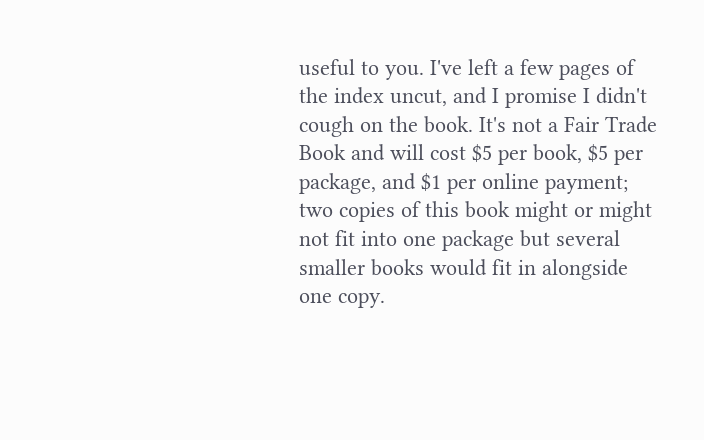useful to you. I've left a few pages of the index uncut, and I promise I didn't cough on the book. It's not a Fair Trade Book and will cost $5 per book, $5 per package, and $1 per online payment; two copies of this book might or might not fit into one package but several smaller books would fit in alongside one copy.